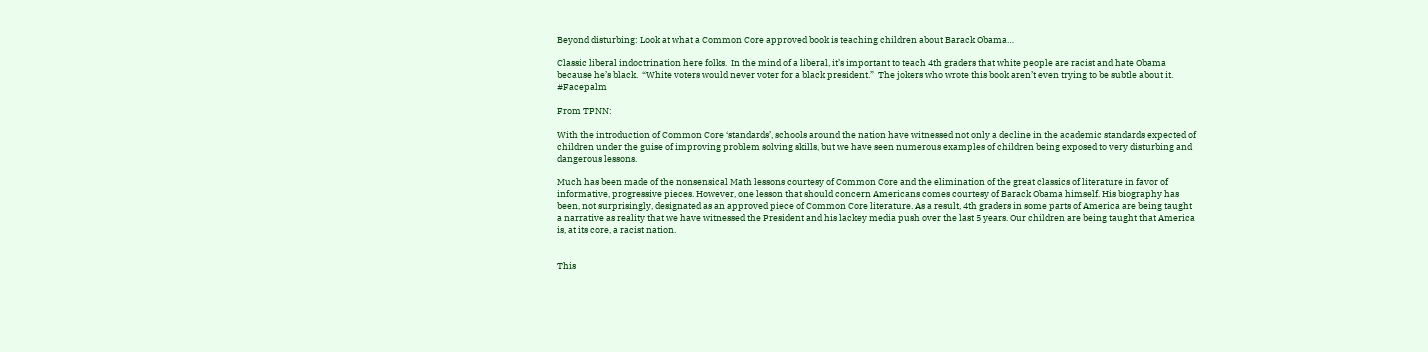Beyond disturbing: Look at what a Common Core approved book is teaching children about Barack Obama…

Classic liberal indoctrination here folks.  In the mind of a liberal, it’s important to teach 4th graders that white people are racist and hate Obama because he’s black.  “White voters would never voter for a black president.”  The jokers who wrote this book aren’t even trying to be subtle about it. #Facepalm

From TPNN:

With the introduction of Common Core ‘standards’, schools around the nation have witnessed not only a decline in the academic standards expected of children under the guise of improving problem solving skills, but we have seen numerous examples of children being exposed to very disturbing and dangerous lessons.

Much has been made of the nonsensical Math lessons courtesy of Common Core and the elimination of the great classics of literature in favor of informative, progressive pieces. However, one lesson that should concern Americans comes courtesy of Barack Obama himself. His biography has been, not surprisingly, designated as an approved piece of Common Core literature. As a result, 4th graders in some parts of America are being taught a narrative as reality that we have witnessed the President and his lackey media push over the last 5 years. Our children are being taught that America is, at its core, a racist nation.


This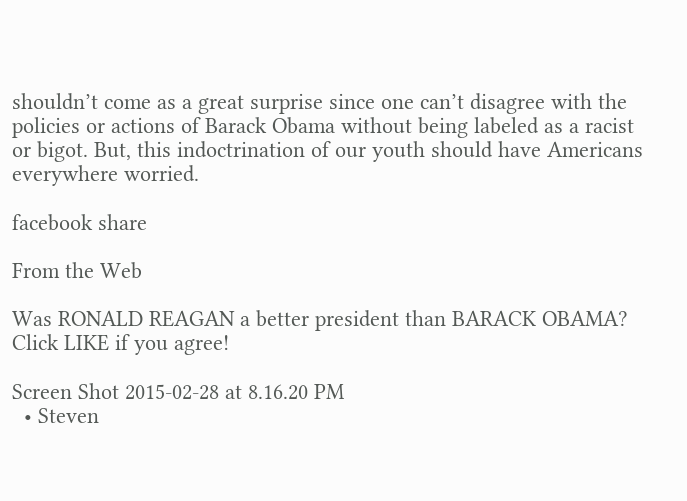shouldn’t come as a great surprise since one can’t disagree with the policies or actions of Barack Obama without being labeled as a racist or bigot. But, this indoctrination of our youth should have Americans everywhere worried.

facebook share

From the Web

Was RONALD REAGAN a better president than BARACK OBAMA? Click LIKE if you agree!

Screen Shot 2015-02-28 at 8.16.20 PM
  • Steven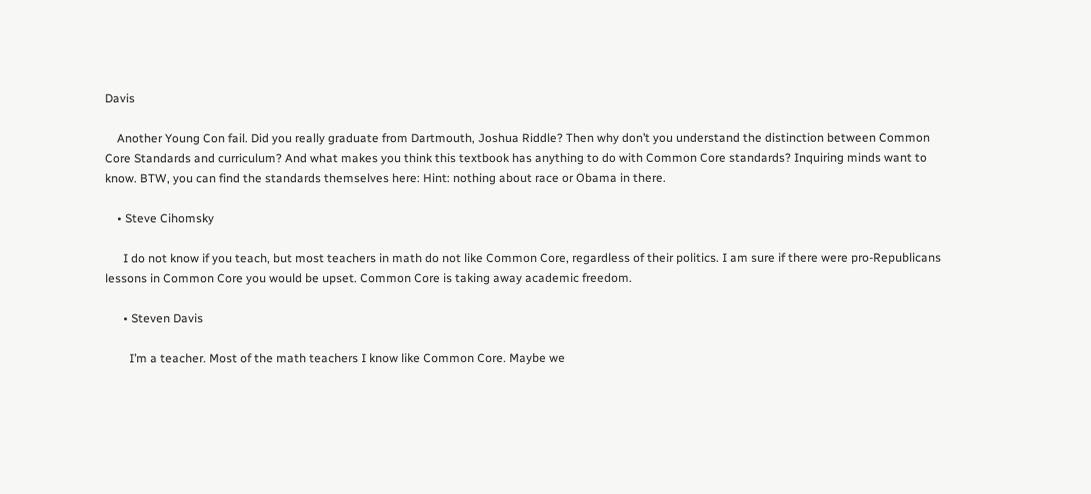Davis

    Another Young Con fail. Did you really graduate from Dartmouth, Joshua Riddle? Then why don’t you understand the distinction between Common Core Standards and curriculum? And what makes you think this textbook has anything to do with Common Core standards? Inquiring minds want to know. BTW, you can find the standards themselves here: Hint: nothing about race or Obama in there.

    • Steve Cihomsky

      I do not know if you teach, but most teachers in math do not like Common Core, regardless of their politics. I am sure if there were pro-Republicans lessons in Common Core you would be upset. Common Core is taking away academic freedom.

      • Steven Davis

        I’m a teacher. Most of the math teachers I know like Common Core. Maybe we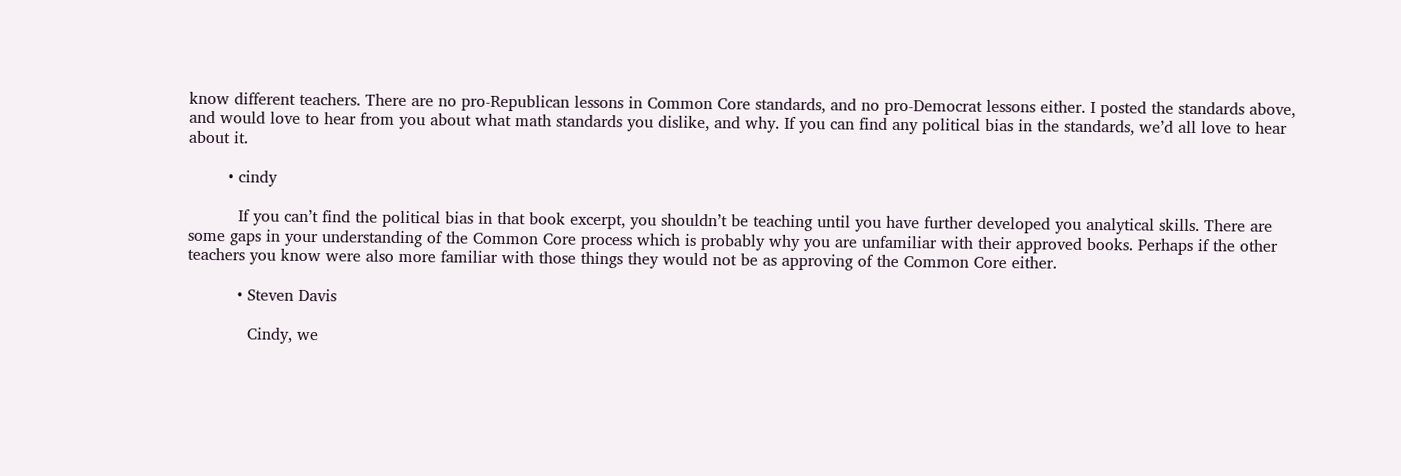know different teachers. There are no pro-Republican lessons in Common Core standards, and no pro-Democrat lessons either. I posted the standards above, and would love to hear from you about what math standards you dislike, and why. If you can find any political bias in the standards, we’d all love to hear about it.

        • cindy

          If you can’t find the political bias in that book excerpt, you shouldn’t be teaching until you have further developed you analytical skills. There are some gaps in your understanding of the Common Core process which is probably why you are unfamiliar with their approved books. Perhaps if the other teachers you know were also more familiar with those things they would not be as approving of the Common Core either.

          • Steven Davis

            Cindy, we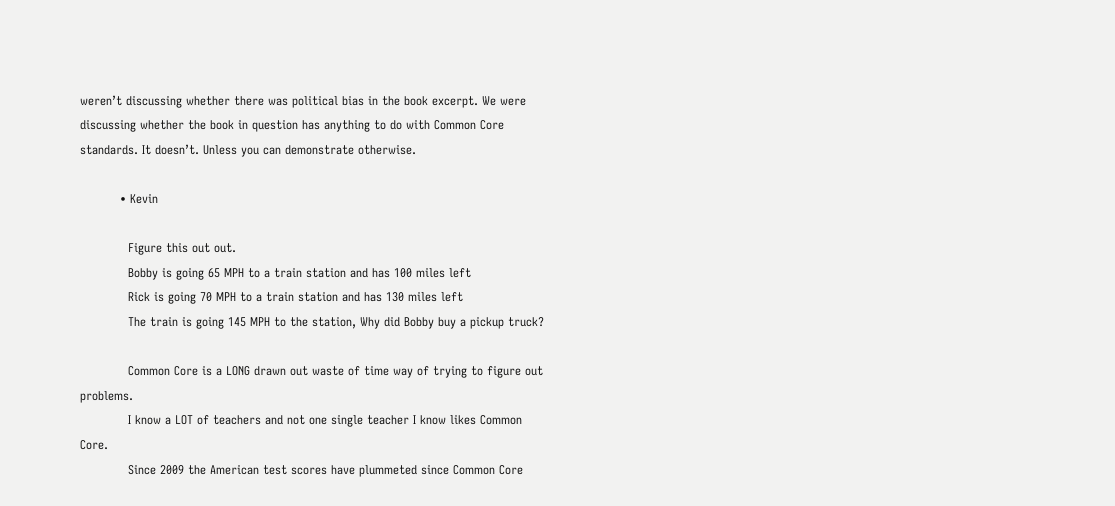weren’t discussing whether there was political bias in the book excerpt. We were discussing whether the book in question has anything to do with Common Core standards. It doesn’t. Unless you can demonstrate otherwise.

          • Kevin

            Figure this out out.
            Bobby is going 65 MPH to a train station and has 100 miles left
            Rick is going 70 MPH to a train station and has 130 miles left
            The train is going 145 MPH to the station, Why did Bobby buy a pickup truck?

            Common Core is a LONG drawn out waste of time way of trying to figure out problems.
            I know a LOT of teachers and not one single teacher I know likes Common Core.
            Since 2009 the American test scores have plummeted since Common Core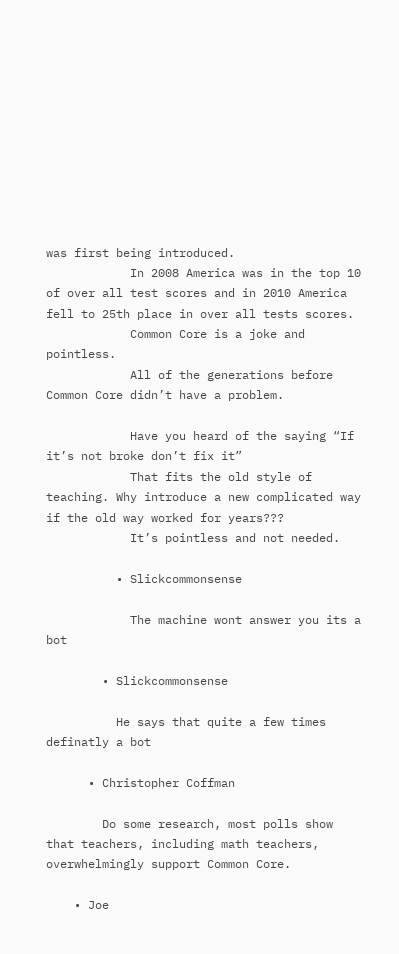was first being introduced.
            In 2008 America was in the top 10 of over all test scores and in 2010 America fell to 25th place in over all tests scores.
            Common Core is a joke and pointless.
            All of the generations before Common Core didn’t have a problem.

            Have you heard of the saying “If it’s not broke don’t fix it”
            That fits the old style of teaching. Why introduce a new complicated way if the old way worked for years???
            It’s pointless and not needed.

          • Slickcommonsense

            The machine wont answer you its a bot

        • Slickcommonsense

          He says that quite a few times definatly a bot

      • Christopher Coffman

        Do some research, most polls show that teachers, including math teachers, overwhelmingly support Common Core.

    • Joe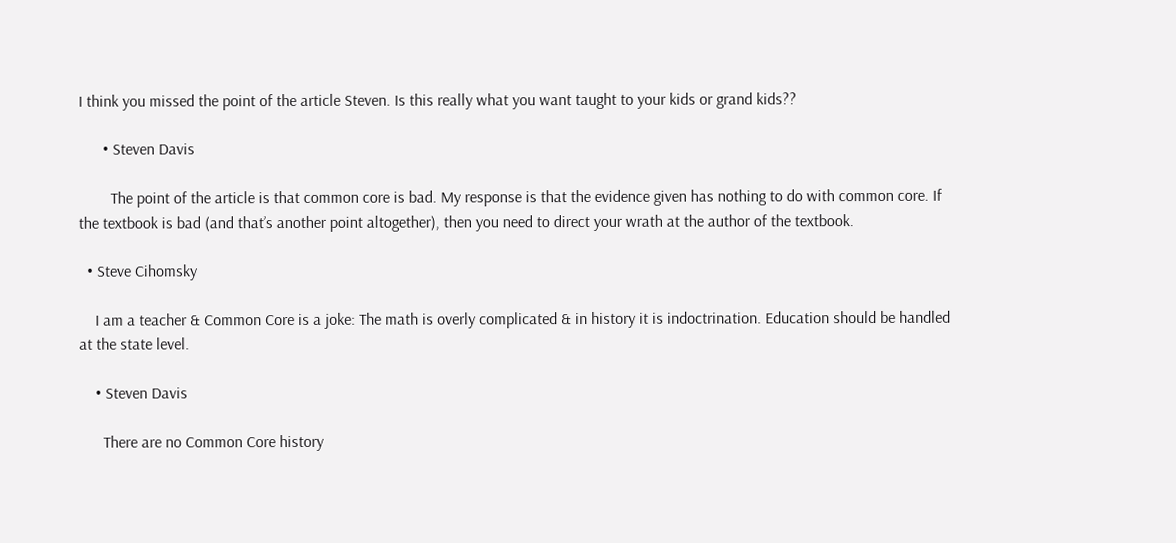I think you missed the point of the article Steven. Is this really what you want taught to your kids or grand kids??

      • Steven Davis

        The point of the article is that common core is bad. My response is that the evidence given has nothing to do with common core. If the textbook is bad (and that’s another point altogether), then you need to direct your wrath at the author of the textbook.

  • Steve Cihomsky

    I am a teacher & Common Core is a joke: The math is overly complicated & in history it is indoctrination. Education should be handled at the state level.

    • Steven Davis

      There are no Common Core history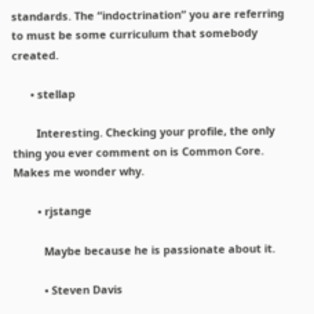standards. The “indoctrination” you are referring to must be some curriculum that somebody created.

      • stellap

        Interesting. Checking your profile, the only thing you ever comment on is Common Core. Makes me wonder why.

        • rjstange

          Maybe because he is passionate about it.

          • Steven Davis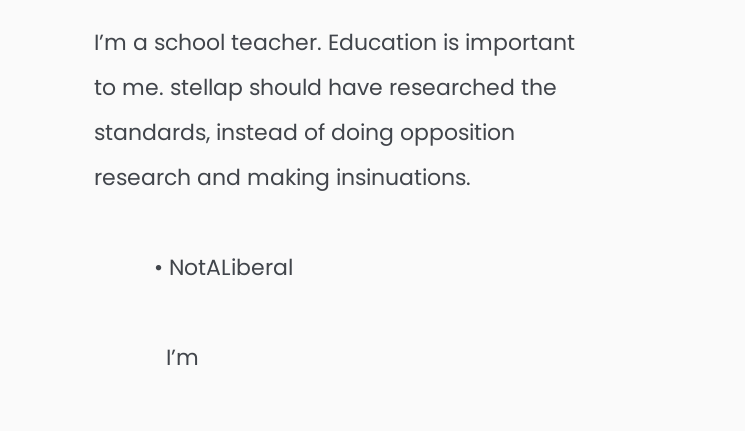I’m a school teacher. Education is important to me. stellap should have researched the standards, instead of doing opposition research and making insinuations.

          • NotALiberal

            I’m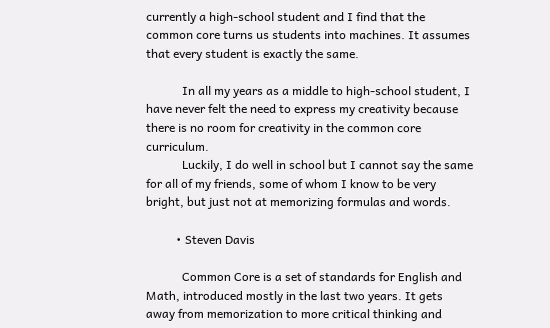currently a high-school student and I find that the common core turns us students into machines. It assumes that every student is exactly the same.

            In all my years as a middle to high-school student, I have never felt the need to express my creativity because there is no room for creativity in the common core curriculum.
            Luckily, I do well in school but I cannot say the same for all of my friends, some of whom I know to be very bright, but just not at memorizing formulas and words.

          • Steven Davis

            Common Core is a set of standards for English and Math, introduced mostly in the last two years. It gets away from memorization to more critical thinking and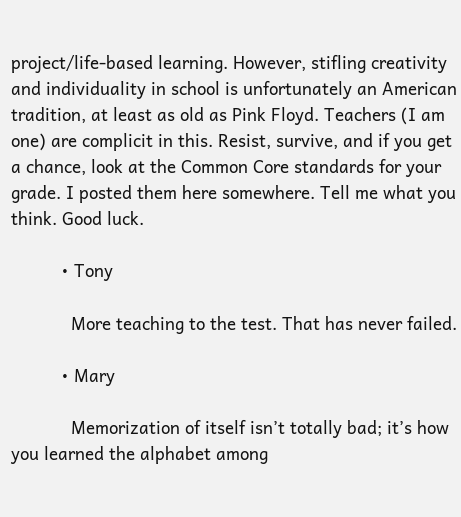project/life-based learning. However, stifling creativity and individuality in school is unfortunately an American tradition, at least as old as Pink Floyd. Teachers (I am one) are complicit in this. Resist, survive, and if you get a chance, look at the Common Core standards for your grade. I posted them here somewhere. Tell me what you think. Good luck.

          • Tony

            More teaching to the test. That has never failed.

          • Mary

            Memorization of itself isn’t totally bad; it’s how you learned the alphabet among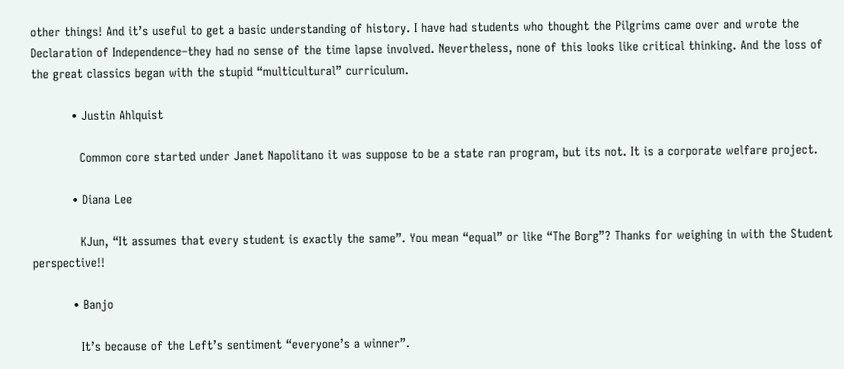other things! And it’s useful to get a basic understanding of history. I have had students who thought the Pilgrims came over and wrote the Declaration of Independence–they had no sense of the time lapse involved. Nevertheless, none of this looks like critical thinking. And the loss of the great classics began with the stupid “multicultural” curriculum.

          • Justin Ahlquist

            Common core started under Janet Napolitano it was suppose to be a state ran program, but its not. It is a corporate welfare project.

          • Diana Lee

            KJun, “It assumes that every student is exactly the same”. You mean “equal” or like “The Borg”? Thanks for weighing in with the Student perspective!!

          • Banjo

            It’s because of the Left’s sentiment “everyone’s a winner”.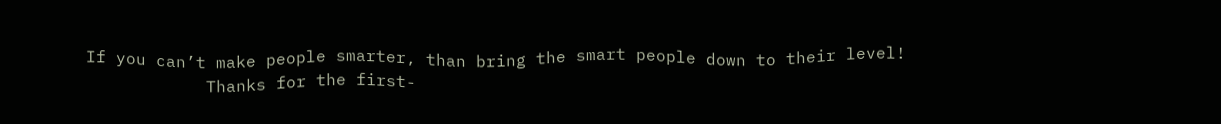If you can’t make people smarter, than bring the smart people down to their level!
            Thanks for the first-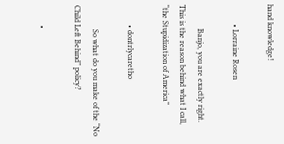hand knowledge!

          • Lorraine Rosen

            Banjo, you are exactly right. This is the reason behind what I call, “the Stupidization of America”

          • dontrlycaretho

            So what do you make of the “No Child Left Behind” policy?

          •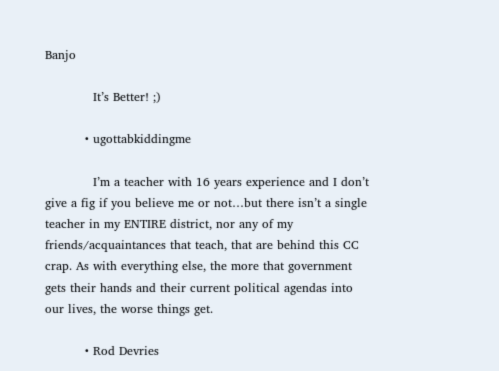Banjo

            It’s Better! ;)

          • ugottabkiddingme

            I’m a teacher with 16 years experience and I don’t give a fig if you believe me or not…but there isn’t a single teacher in my ENTIRE district, nor any of my friends/acquaintances that teach, that are behind this CC crap. As with everything else, the more that government gets their hands and their current political agendas into our lives, the worse things get.

          • Rod Devries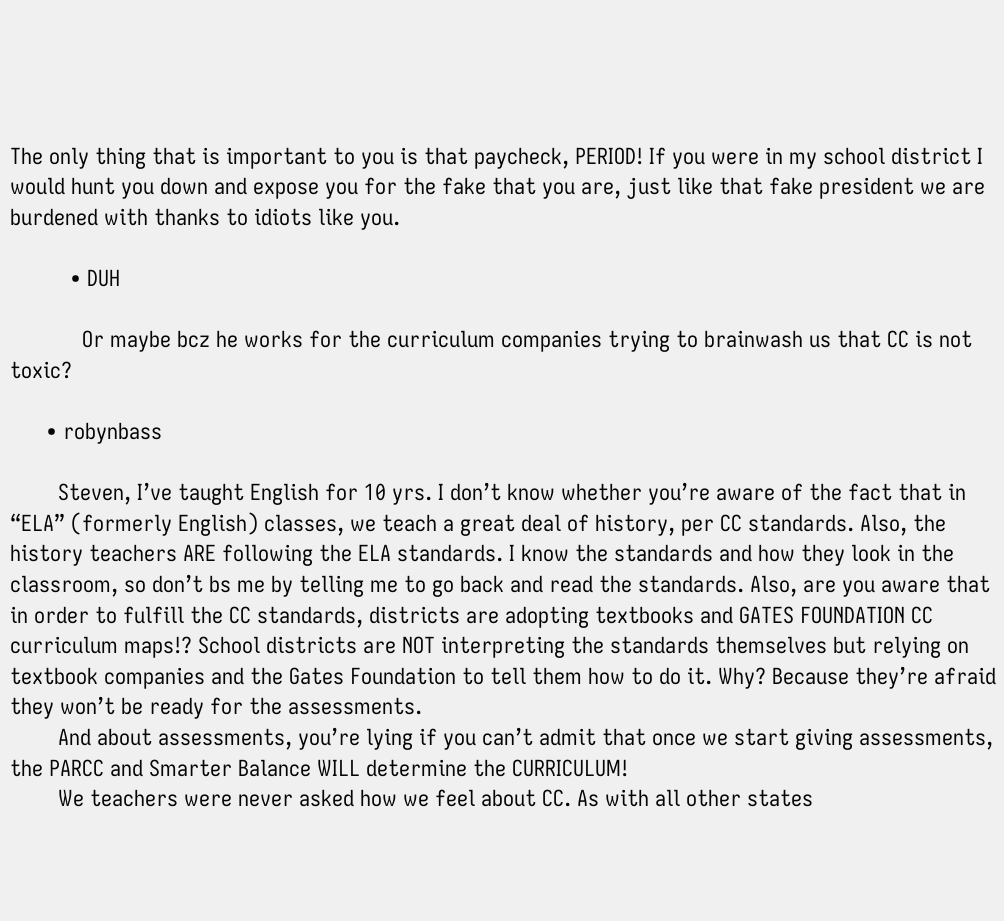The only thing that is important to you is that paycheck, PERIOD! If you were in my school district I would hunt you down and expose you for the fake that you are, just like that fake president we are burdened with thanks to idiots like you.

          • DUH

            Or maybe bcz he works for the curriculum companies trying to brainwash us that CC is not toxic?

      • robynbass

        Steven, I’ve taught English for 10 yrs. I don’t know whether you’re aware of the fact that in “ELA” (formerly English) classes, we teach a great deal of history, per CC standards. Also, the history teachers ARE following the ELA standards. I know the standards and how they look in the classroom, so don’t bs me by telling me to go back and read the standards. Also, are you aware that in order to fulfill the CC standards, districts are adopting textbooks and GATES FOUNDATION CC curriculum maps!? School districts are NOT interpreting the standards themselves but relying on textbook companies and the Gates Foundation to tell them how to do it. Why? Because they’re afraid they won’t be ready for the assessments.
        And about assessments, you’re lying if you can’t admit that once we start giving assessments, the PARCC and Smarter Balance WILL determine the CURRICULUM!
        We teachers were never asked how we feel about CC. As with all other states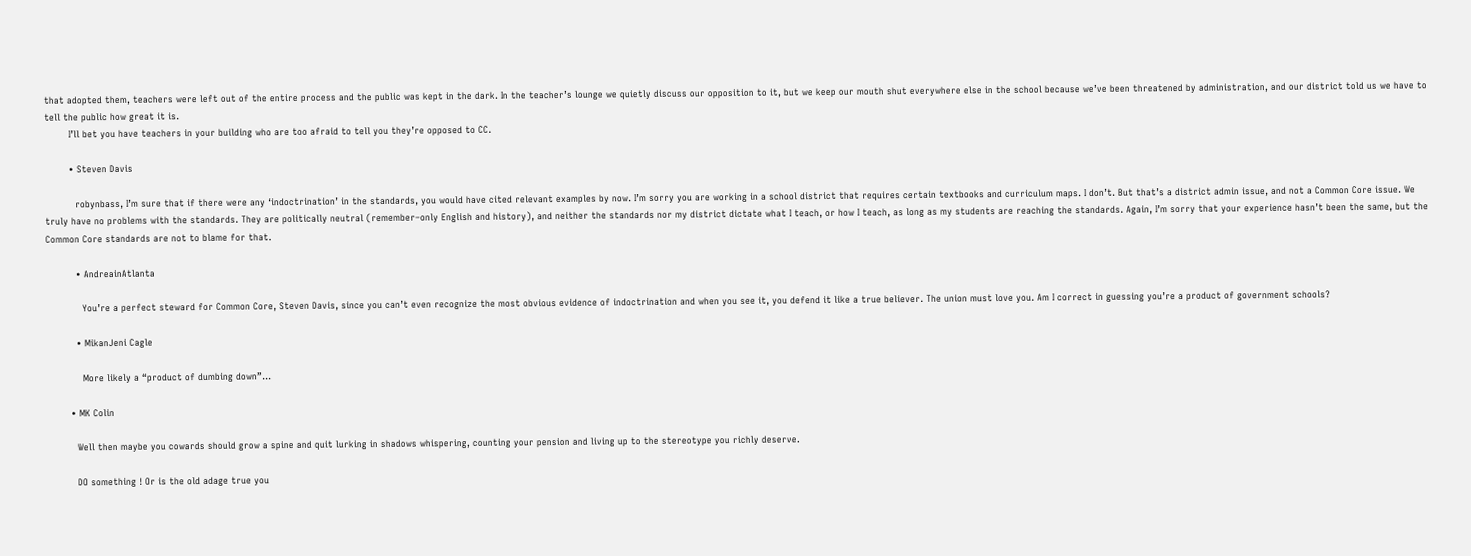that adopted them, teachers were left out of the entire process and the public was kept in the dark. In the teacher’s lounge we quietly discuss our opposition to it, but we keep our mouth shut everywhere else in the school because we’ve been threatened by administration, and our district told us we have to tell the public how great it is.
        I’ll bet you have teachers in your building who are too afraid to tell you they’re opposed to CC.

        • Steven Davis

          robynbass, I’m sure that if there were any ‘indoctrination’ in the standards, you would have cited relevant examples by now. I’m sorry you are working in a school district that requires certain textbooks and curriculum maps. I don’t. But that’s a district admin issue, and not a Common Core issue. We truly have no problems with the standards. They are politically neutral (remember–only English and history), and neither the standards nor my district dictate what I teach, or how I teach, as long as my students are reaching the standards. Again, I’m sorry that your experience hasn’t been the same, but the Common Core standards are not to blame for that.

          • AndreainAtlanta

            You’re a perfect steward for Common Core, Steven Davis, since you can’t even recognize the most obvious evidence of indoctrination and when you see it, you defend it like a true believer. The union must love you. Am I correct in guessing you’re a product of government schools?

          • MikanJeni Cagle

            More likely a “product of dumbing down”…

        • MK Colin

          Well then maybe you cowards should grow a spine and quit lurking in shadows whispering, counting your pension and living up to the stereotype you richly deserve.

          DO something ! Or is the old adage true you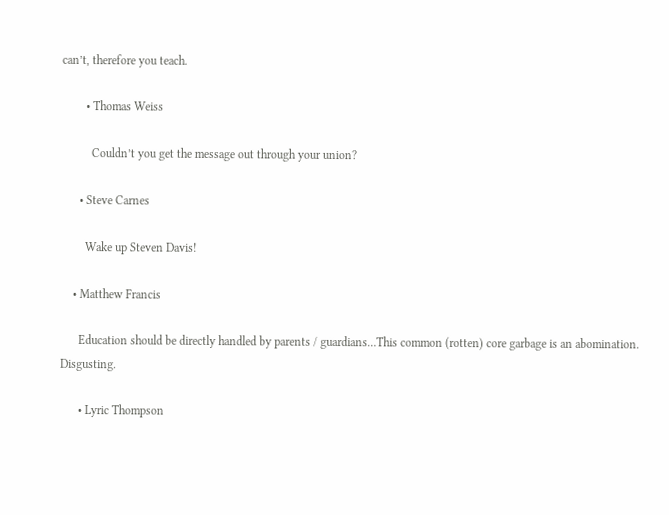can’t, therefore you teach.

        • Thomas Weiss

          Couldn’t you get the message out through your union?

      • Steve Carnes

        Wake up Steven Davis!

    • Matthew Francis

      Education should be directly handled by parents / guardians…This common (rotten) core garbage is an abomination. Disgusting.

      • Lyric Thompson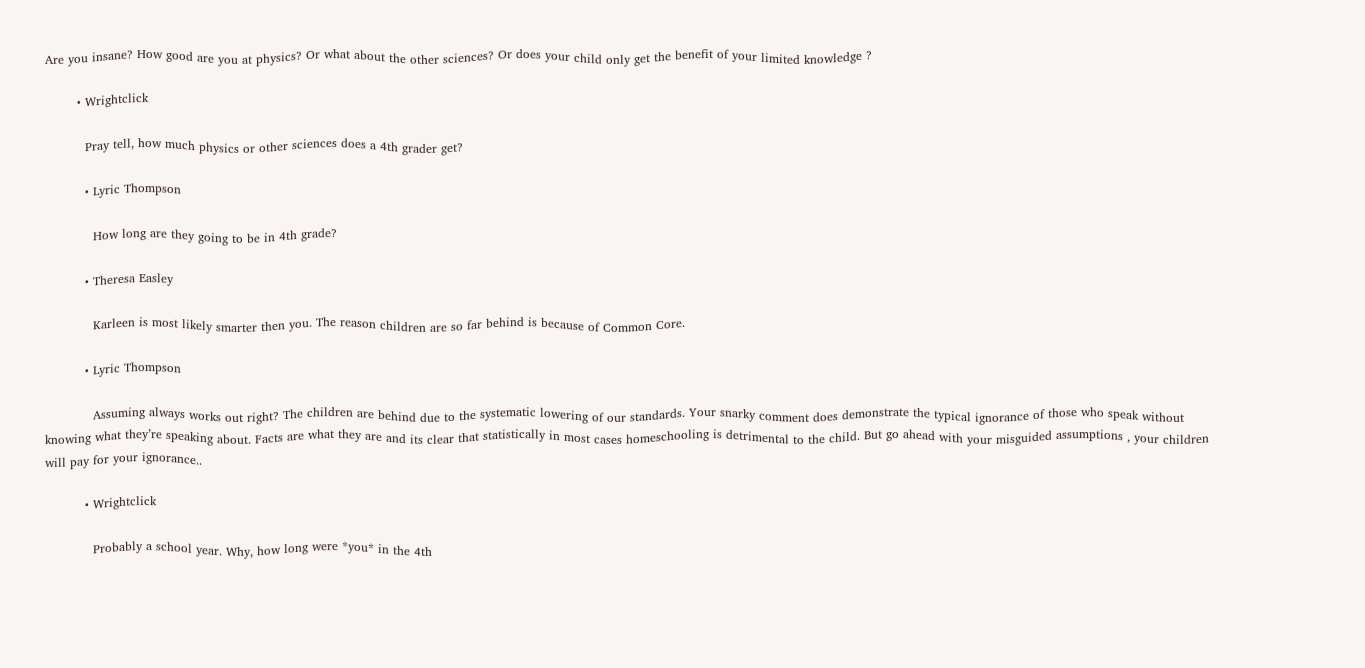Are you insane? How good are you at physics? Or what about the other sciences? Or does your child only get the benefit of your limited knowledge ?

        • Wrightclick

          Pray tell, how much physics or other sciences does a 4th grader get?

          • Lyric Thompson

            How long are they going to be in 4th grade?

          • Theresa Easley

            Karleen is most likely smarter then you. The reason children are so far behind is because of Common Core.

          • Lyric Thompson

            Assuming always works out right? The children are behind due to the systematic lowering of our standards. Your snarky comment does demonstrate the typical ignorance of those who speak without knowing what they’re speaking about. Facts are what they are and its clear that statistically in most cases homeschooling is detrimental to the child. But go ahead with your misguided assumptions , your children will pay for your ignorance..

          • Wrightclick

            Probably a school year. Why, how long were *you* in the 4th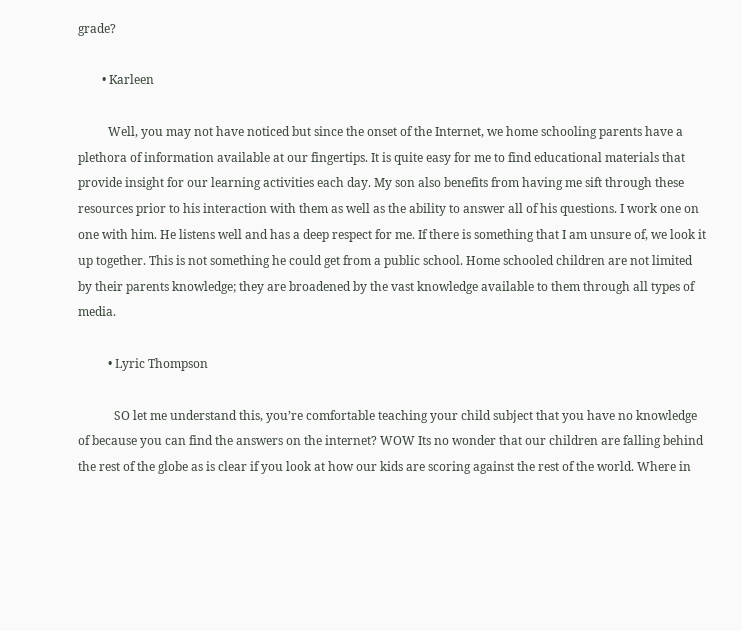grade?

        • Karleen

          Well, you may not have noticed but since the onset of the Internet, we home schooling parents have a plethora of information available at our fingertips. It is quite easy for me to find educational materials that provide insight for our learning activities each day. My son also benefits from having me sift through these resources prior to his interaction with them as well as the ability to answer all of his questions. I work one on one with him. He listens well and has a deep respect for me. If there is something that I am unsure of, we look it up together. This is not something he could get from a public school. Home schooled children are not limited by their parents knowledge; they are broadened by the vast knowledge available to them through all types of media.

          • Lyric Thompson

            SO let me understand this, you’re comfortable teaching your child subject that you have no knowledge of because you can find the answers on the internet? WOW Its no wonder that our children are falling behind the rest of the globe as is clear if you look at how our kids are scoring against the rest of the world. Where in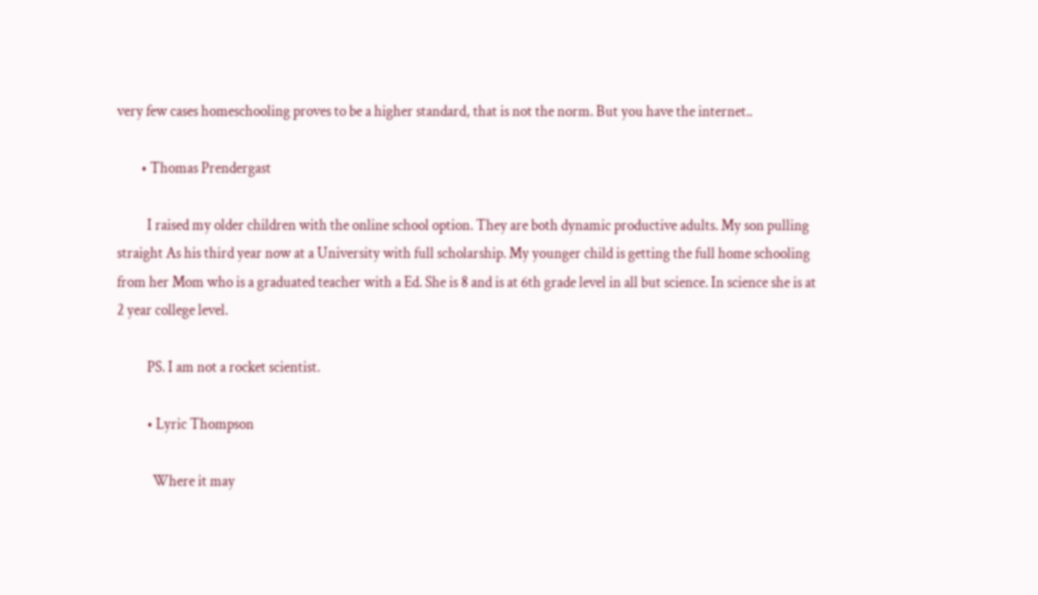very few cases homeschooling proves to be a higher standard, that is not the norm. But you have the internet..

        • Thomas Prendergast

          I raised my older children with the online school option. They are both dynamic productive adults. My son pulling straight As his third year now at a University with full scholarship. My younger child is getting the full home schooling from her Mom who is a graduated teacher with a Ed. She is 8 and is at 6th grade level in all but science. In science she is at 2 year college level.

          PS. I am not a rocket scientist.

          • Lyric Thompson

            Where it may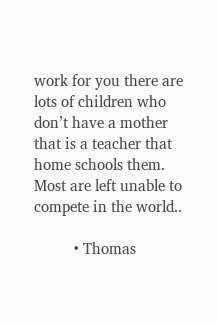work for you there are lots of children who don’t have a mother that is a teacher that home schools them. Most are left unable to compete in the world..

          • Thomas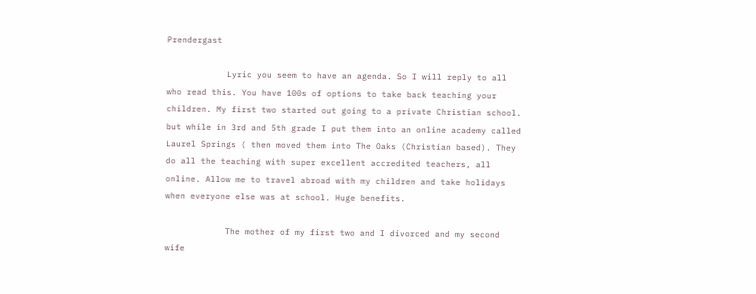Prendergast

            Lyric you seem to have an agenda. So I will reply to all who read this. You have 100s of options to take back teaching your children. My first two started out going to a private Christian school. but while in 3rd and 5th grade I put them into an online academy called Laurel Springs ( then moved them into The Oaks (Christian based). They do all the teaching with super excellent accredited teachers, all online. Allow me to travel abroad with my children and take holidays when everyone else was at school. Huge benefits.

            The mother of my first two and I divorced and my second wife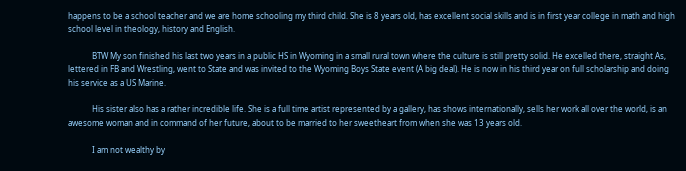happens to be a school teacher and we are home schooling my third child. She is 8 years old, has excellent social skills and is in first year college in math and high school level in theology, history and English.

            BTW My son finished his last two years in a public HS in Wyoming in a small rural town where the culture is still pretty solid. He excelled there, straight As, lettered in FB and Wrestling, went to State and was invited to the Wyoming Boys State event (A big deal). He is now in his third year on full scholarship and doing his service as a US Marine.

            His sister also has a rather incredible life. She is a full time artist represented by a gallery, has shows internationally, sells her work all over the world, is an awesome woman and in command of her future, about to be married to her sweetheart from when she was 13 years old.

            I am not wealthy by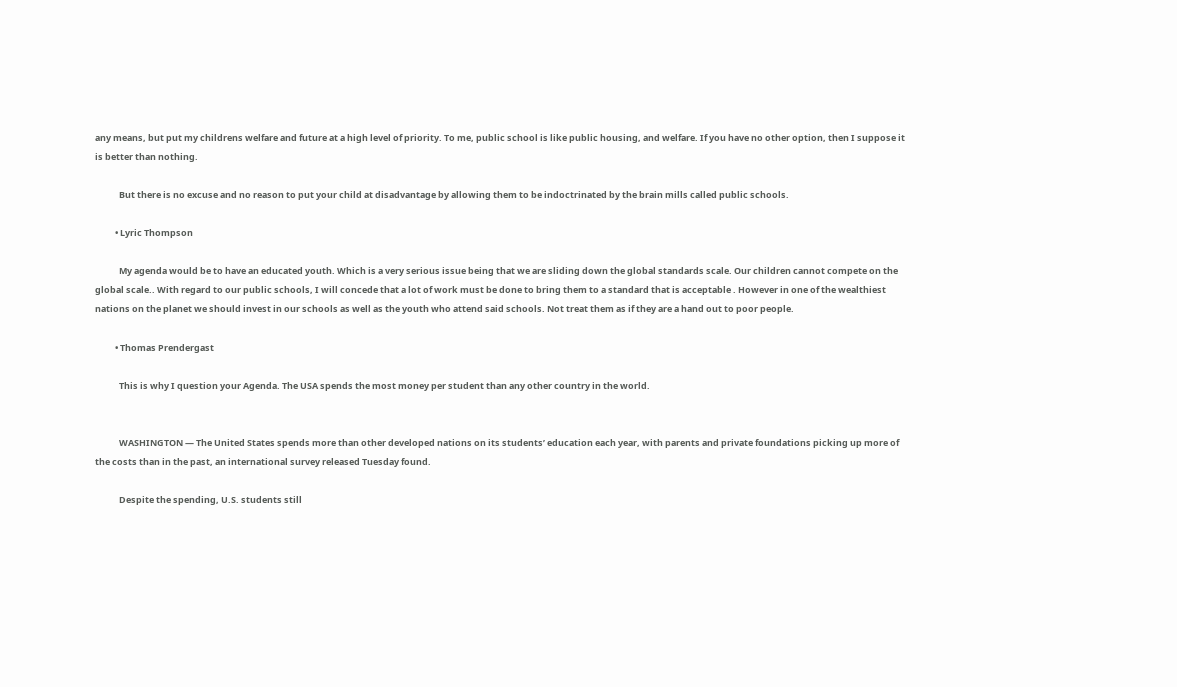any means, but put my childrens welfare and future at a high level of priority. To me, public school is like public housing, and welfare. If you have no other option, then I suppose it is better than nothing.

            But there is no excuse and no reason to put your child at disadvantage by allowing them to be indoctrinated by the brain mills called public schools.

          • Lyric Thompson

            My agenda would be to have an educated youth. Which is a very serious issue being that we are sliding down the global standards scale. Our children cannot compete on the global scale.. With regard to our public schools, I will concede that a lot of work must be done to bring them to a standard that is acceptable . However in one of the wealthiest nations on the planet we should invest in our schools as well as the youth who attend said schools. Not treat them as if they are a hand out to poor people.

          • Thomas Prendergast

            This is why I question your Agenda. The USA spends the most money per student than any other country in the world.


            WASHINGTON — The United States spends more than other developed nations on its students’ education each year, with parents and private foundations picking up more of the costs than in the past, an international survey released Tuesday found.

            Despite the spending, U.S. students still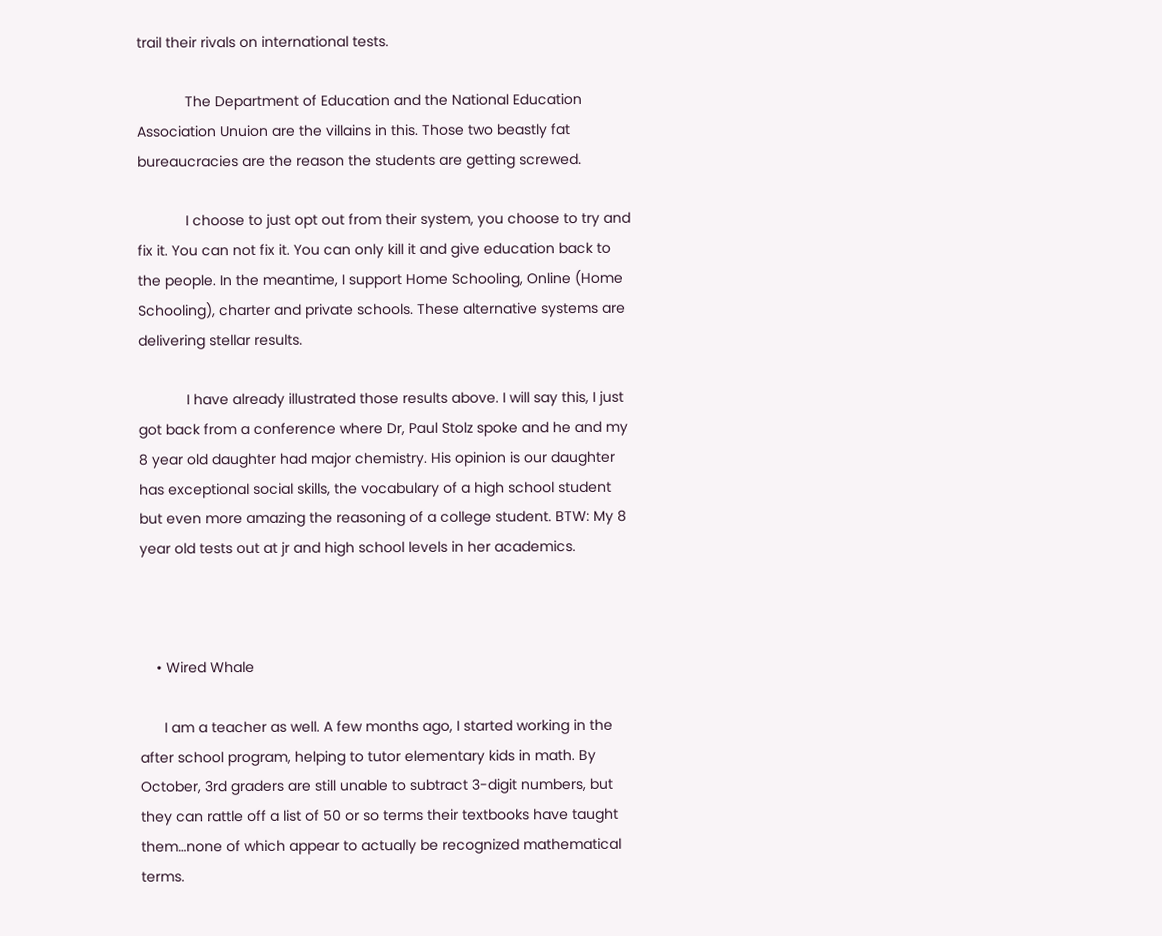trail their rivals on international tests.

            The Department of Education and the National Education Association Unuion are the villains in this. Those two beastly fat bureaucracies are the reason the students are getting screwed.

            I choose to just opt out from their system, you choose to try and fix it. You can not fix it. You can only kill it and give education back to the people. In the meantime, I support Home Schooling, Online (Home Schooling), charter and private schools. These alternative systems are delivering stellar results.

            I have already illustrated those results above. I will say this, I just got back from a conference where Dr, Paul Stolz spoke and he and my 8 year old daughter had major chemistry. His opinion is our daughter has exceptional social skills, the vocabulary of a high school student but even more amazing the reasoning of a college student. BTW: My 8 year old tests out at jr and high school levels in her academics.



    • Wired Whale

      I am a teacher as well. A few months ago, I started working in the after school program, helping to tutor elementary kids in math. By October, 3rd graders are still unable to subtract 3-digit numbers, but they can rattle off a list of 50 or so terms their textbooks have taught them…none of which appear to actually be recognized mathematical terms.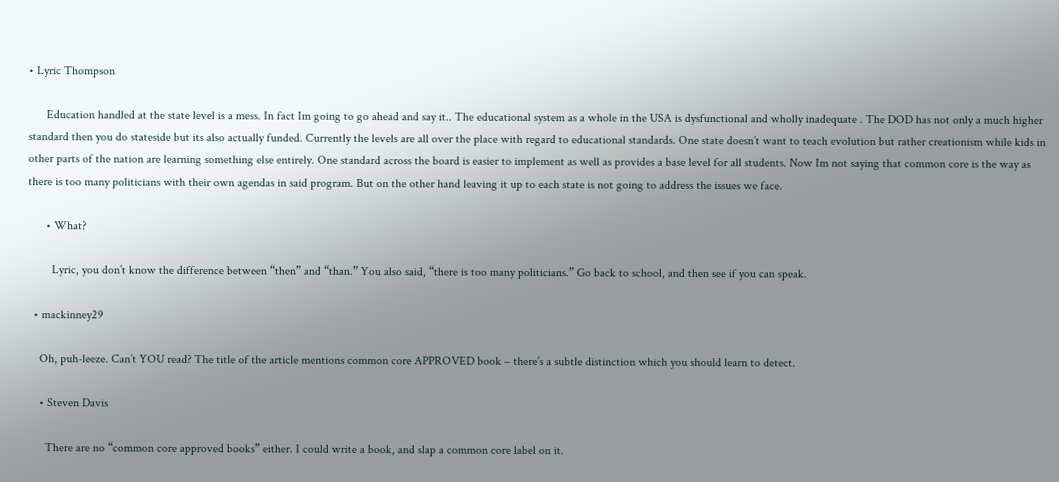• Lyric Thompson

      Education handled at the state level is a mess. In fact Im going to go ahead and say it.. The educational system as a whole in the USA is dysfunctional and wholly inadequate . The DOD has not only a much higher standard then you do stateside but its also actually funded. Currently the levels are all over the place with regard to educational standards. One state doesn’t want to teach evolution but rather creationism while kids in other parts of the nation are learning something else entirely. One standard across the board is easier to implement as well as provides a base level for all students. Now Im not saying that common core is the way as there is too many politicians with their own agendas in said program. But on the other hand leaving it up to each state is not going to address the issues we face.

      • What?

        Lyric, you don’t know the difference between “then” and “than.” You also said, “there is too many politicians.” Go back to school, and then see if you can speak.

  • mackinney29

    Oh, puh-leeze. Can’t YOU read? The title of the article mentions common core APPROVED book – there’s a subtle distinction which you should learn to detect.

    • Steven Davis

      There are no “common core approved books” either. I could write a book, and slap a common core label on it.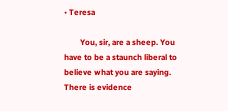• Teresa

        You, sir, are a sheep. You have to be a staunch liberal to believe what you are saying. There is evidence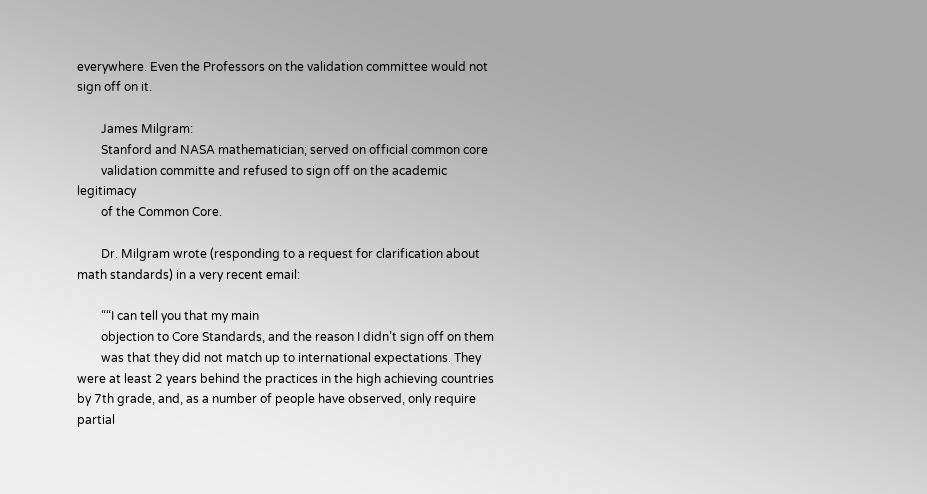everywhere. Even the Professors on the validation committee would not sign off on it.

        James Milgram:
        Stanford and NASA mathematician; served on official common core
        validation committe and refused to sign off on the academic legitimacy
        of the Common Core.

        Dr. Milgram wrote (responding to a request for clarification about math standards) in a very recent email:

        ““I can tell you that my main
        objection to Core Standards, and the reason I didn’t sign off on them
        was that they did not match up to international expectations. They were at least 2 years behind the practices in the high achieving countries by 7th grade, and, as a number of people have observed, only require partial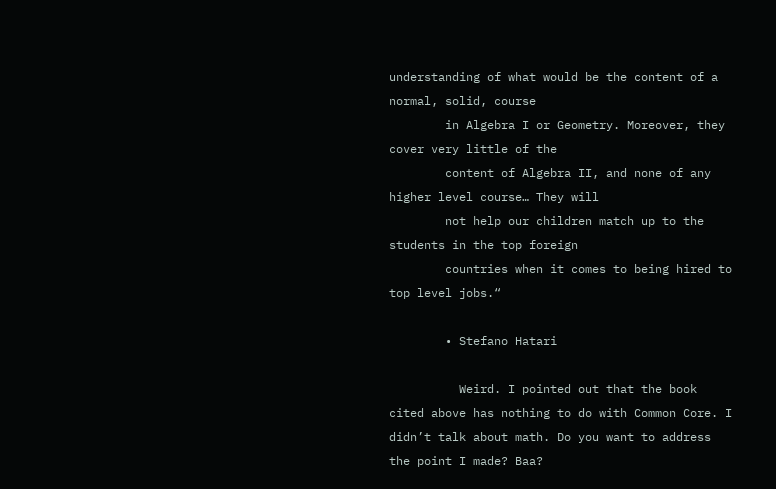understanding of what would be the content of a normal, solid, course
        in Algebra I or Geometry. Moreover, they cover very little of the
        content of Algebra II, and none of any higher level course… They will
        not help our children match up to the students in the top foreign
        countries when it comes to being hired to top level jobs.“

        • Stefano Hatari

          Weird. I pointed out that the book cited above has nothing to do with Common Core. I didn’t talk about math. Do you want to address the point I made? Baa?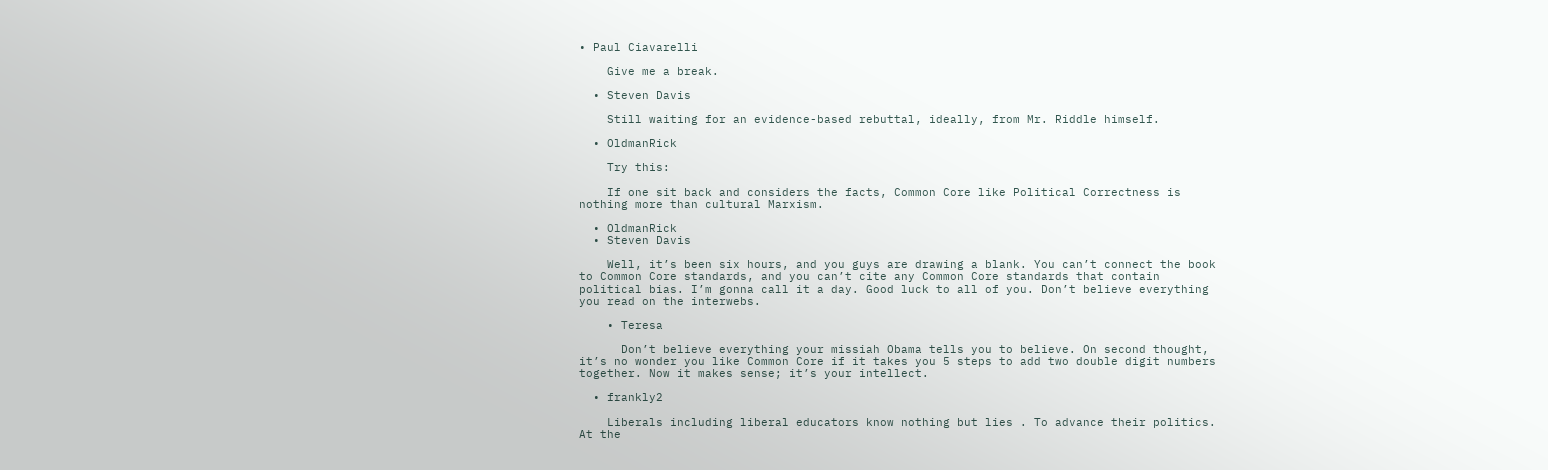• Paul Ciavarelli

    Give me a break.

  • Steven Davis

    Still waiting for an evidence-based rebuttal, ideally, from Mr. Riddle himself.

  • OldmanRick

    Try this:

    If one sit back and considers the facts, Common Core like Political Correctness is nothing more than cultural Marxism.

  • OldmanRick
  • Steven Davis

    Well, it’s been six hours, and you guys are drawing a blank. You can’t connect the book to Common Core standards, and you can’t cite any Common Core standards that contain political bias. I’m gonna call it a day. Good luck to all of you. Don’t believe everything you read on the interwebs.

    • Teresa

      Don’t believe everything your missiah Obama tells you to believe. On second thought, it’s no wonder you like Common Core if it takes you 5 steps to add two double digit numbers together. Now it makes sense; it’s your intellect.

  • frankly2

    Liberals including liberal educators know nothing but lies . To advance their politics. At the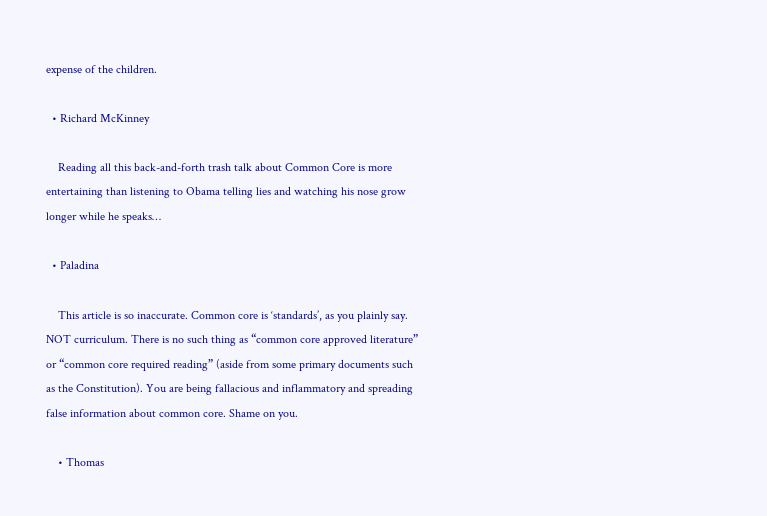expense of the children.

  • Richard McKinney

    Reading all this back-and-forth trash talk about Common Core is more entertaining than listening to Obama telling lies and watching his nose grow longer while he speaks…

  • Paladina

    This article is so inaccurate. Common core is ‘standards’, as you plainly say. NOT curriculum. There is no such thing as “common core approved literature” or “common core required reading” (aside from some primary documents such as the Constitution). You are being fallacious and inflammatory and spreading false information about common core. Shame on you.

    • Thomas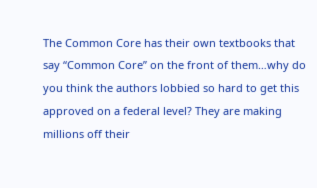The Common Core has their own textbooks that say “Common Core” on the front of them…why do you think the authors lobbied so hard to get this approved on a federal level? They are making millions off their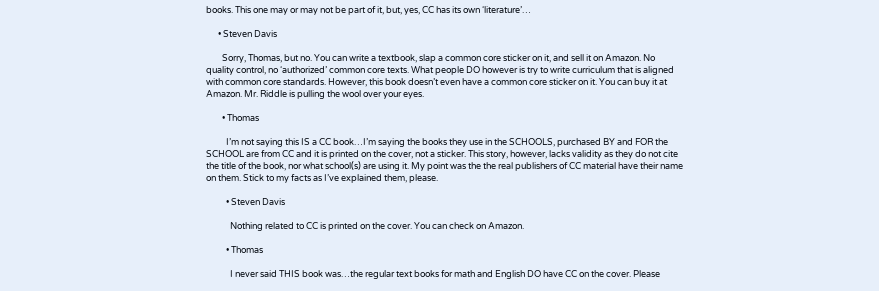books. This one may or may not be part of it, but, yes, CC has its own ‘literature’…

      • Steven Davis

        Sorry, Thomas, but no. You can write a textbook, slap a common core sticker on it, and sell it on Amazon. No quality control, no ‘authorized’ common core texts. What people DO however is try to write curriculum that is aligned with common core standards. However, this book doesn’t even have a common core sticker on it. You can buy it at Amazon. Mr. Riddle is pulling the wool over your eyes.

        • Thomas

          I’m not saying this IS a CC book…I’m saying the books they use in the SCHOOLS, purchased BY and FOR the SCHOOL are from CC and it is printed on the cover, not a sticker. This story, however, lacks validity as they do not cite the title of the book, nor what school(s) are using it. My point was the the real publishers of CC material have their name on them. Stick to my facts as I’ve explained them, please.

          • Steven Davis

            Nothing related to CC is printed on the cover. You can check on Amazon.

          • Thomas

            I never said THIS book was…the regular text books for math and English DO have CC on the cover. Please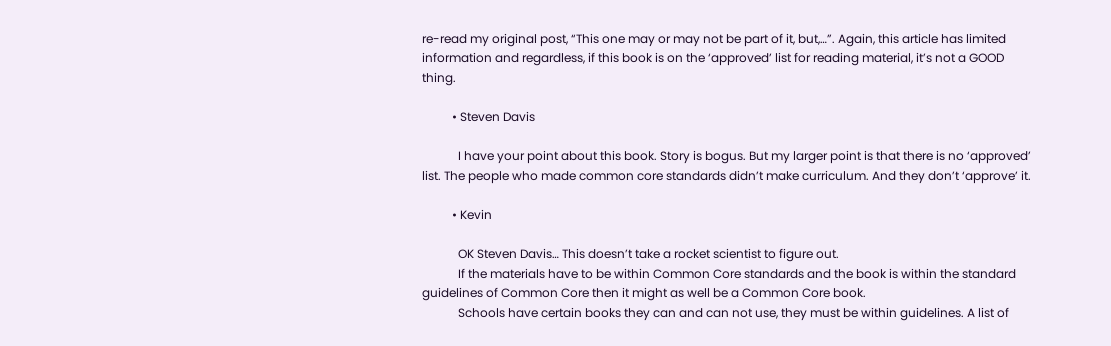re-read my original post, “This one may or may not be part of it, but,…”. Again, this article has limited information and regardless, if this book is on the ‘approved’ list for reading material, it’s not a GOOD thing.

          • Steven Davis

            I have your point about this book. Story is bogus. But my larger point is that there is no ‘approved’ list. The people who made common core standards didn’t make curriculum. And they don’t ‘approve’ it.

          • Kevin

            OK Steven Davis… This doesn’t take a rocket scientist to figure out.
            If the materials have to be within Common Core standards and the book is within the standard guidelines of Common Core then it might as well be a Common Core book.
            Schools have certain books they can and can not use, they must be within guidelines. A list of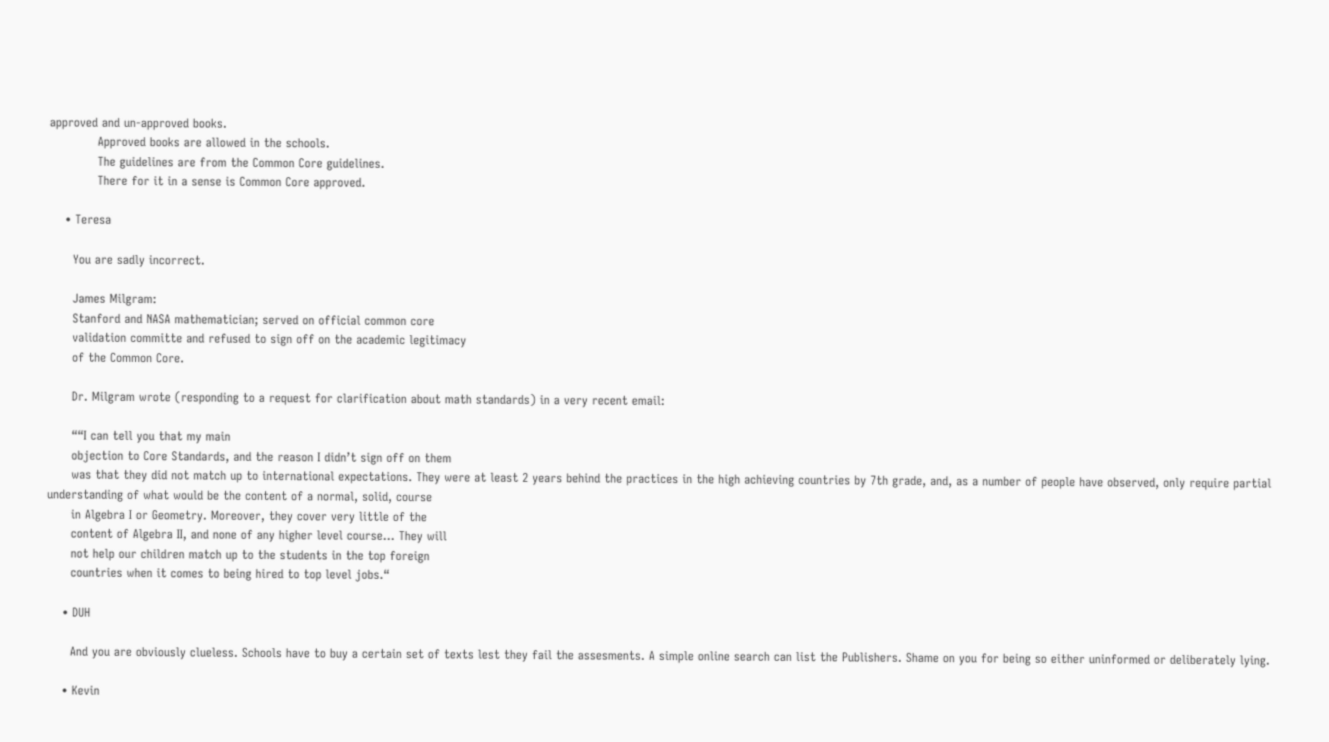approved and un-approved books.
            Approved books are allowed in the schools.
            The guidelines are from the Common Core guidelines.
            There for it in a sense is Common Core approved.

    • Teresa

      You are sadly incorrect.

      James Milgram:
      Stanford and NASA mathematician; served on official common core
      validation committe and refused to sign off on the academic legitimacy
      of the Common Core.

      Dr. Milgram wrote (responding to a request for clarification about math standards) in a very recent email:

      ““I can tell you that my main
      objection to Core Standards, and the reason I didn’t sign off on them
      was that they did not match up to international expectations. They were at least 2 years behind the practices in the high achieving countries by 7th grade, and, as a number of people have observed, only require partial understanding of what would be the content of a normal, solid, course
      in Algebra I or Geometry. Moreover, they cover very little of the
      content of Algebra II, and none of any higher level course… They will
      not help our children match up to the students in the top foreign
      countries when it comes to being hired to top level jobs.“

    • DUH

      And you are obviously clueless. Schools have to buy a certain set of texts lest they fail the assesments. A simple online search can list the Publishers. Shame on you for being so either uninformed or deliberately lying.

    • Kevin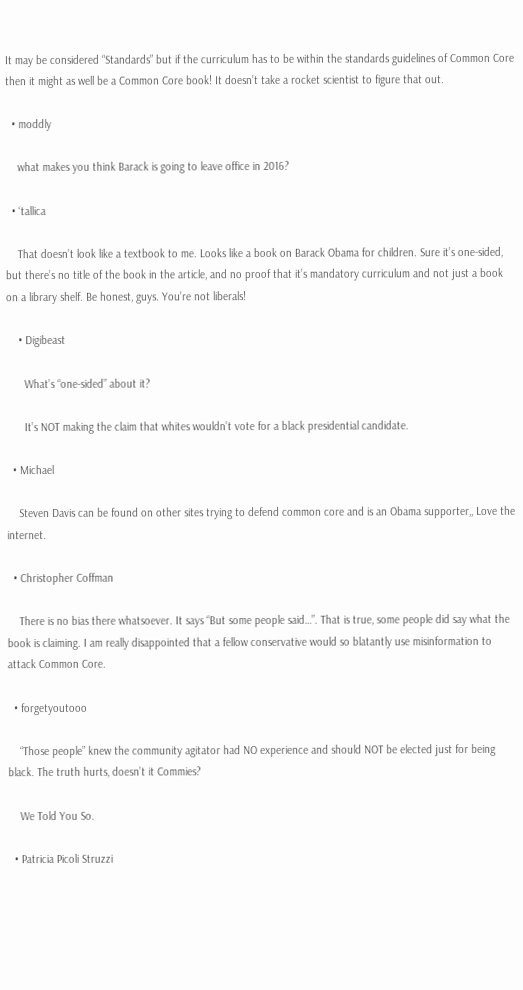It may be considered “Standards” but if the curriculum has to be within the standards guidelines of Common Core then it might as well be a Common Core book! It doesn’t take a rocket scientist to figure that out.

  • moddly

    what makes you think Barack is going to leave office in 2016?

  • ‘tallica

    That doesn’t look like a textbook to me. Looks like a book on Barack Obama for children. Sure it’s one-sided, but there’s no title of the book in the article, and no proof that it’s mandatory curriculum and not just a book on a library shelf. Be honest, guys. You’re not liberals!

    • Digibeast

      What’s “one-sided” about it?

      It’s NOT making the claim that whites wouldn’t vote for a black presidential candidate.

  • Michael

    Steven Davis can be found on other sites trying to defend common core and is an Obama supporter,, Love the internet.

  • Christopher Coffman

    There is no bias there whatsoever. It says “But some people said…”. That is true, some people did say what the book is claiming. I am really disappointed that a fellow conservative would so blatantly use misinformation to attack Common Core.

  • forgetyoutooo

    “Those people” knew the community agitator had NO experience and should NOT be elected just for being black. The truth hurts, doesn’t it Commies?

    We Told You So.

  • Patricia Picoli Struzzi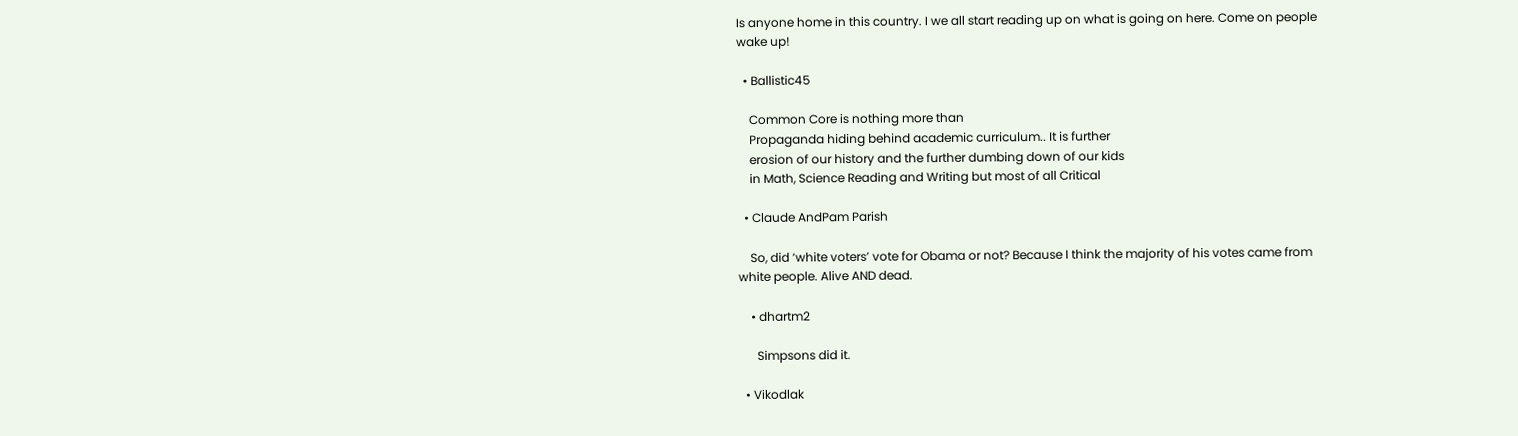Is anyone home in this country. I we all start reading up on what is going on here. Come on people wake up!

  • Ballistic45

    Common Core is nothing more than
    Propaganda hiding behind academic curriculum.. It is further
    erosion of our history and the further dumbing down of our kids
    in Math, Science Reading and Writing but most of all Critical

  • Claude AndPam Parish

    So, did ‘white voters’ vote for Obama or not? Because I think the majority of his votes came from white people. Alive AND dead.

    • dhartm2

      Simpsons did it.

  • Vikodlak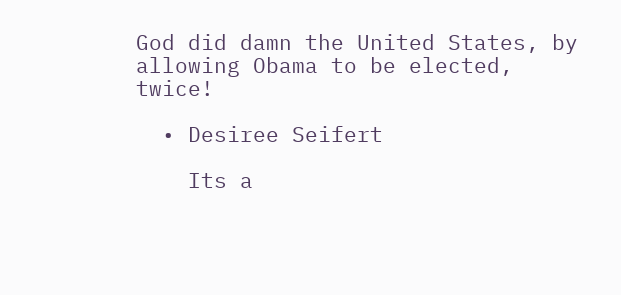God did damn the United States, by allowing Obama to be elected, twice!

  • Desiree Seifert

    Its a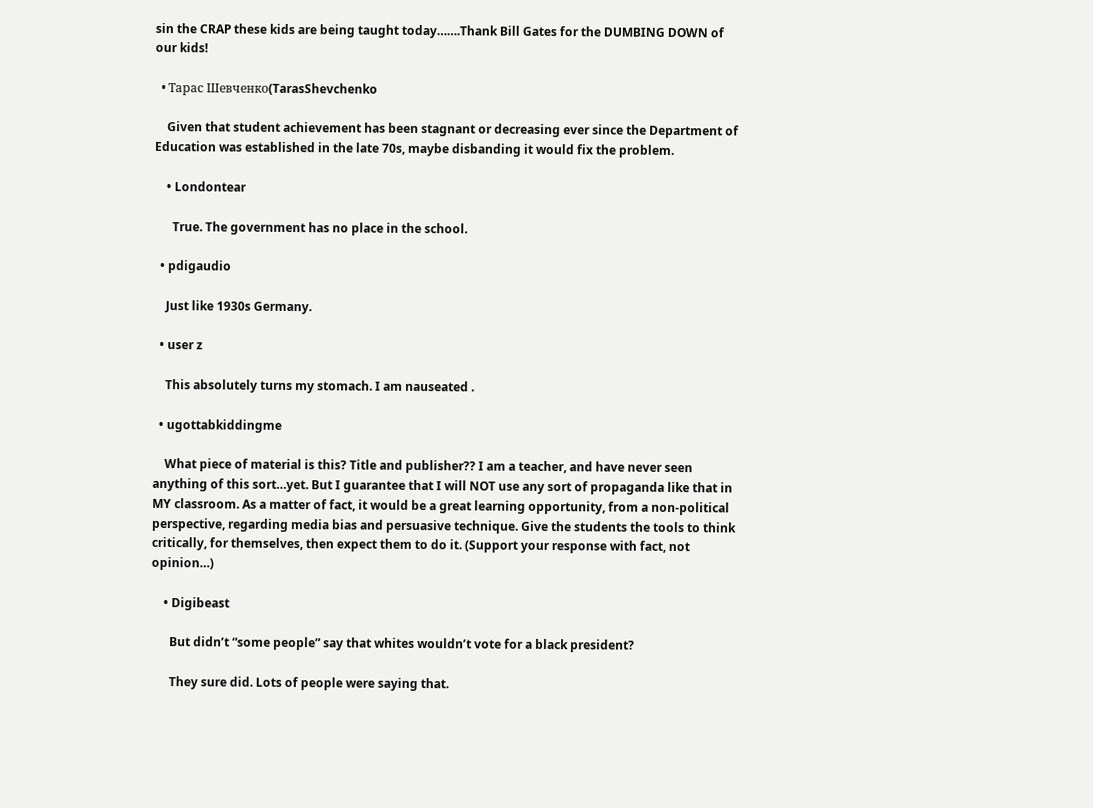sin the CRAP these kids are being taught today…….Thank Bill Gates for the DUMBING DOWN of our kids!

  • Тарас Шевченко(TarasShevchenko

    Given that student achievement has been stagnant or decreasing ever since the Department of Education was established in the late 70s, maybe disbanding it would fix the problem.

    • Londontear

      True. The government has no place in the school.

  • pdigaudio

    Just like 1930s Germany.

  • user z

    This absolutely turns my stomach. I am nauseated .

  • ugottabkiddingme

    What piece of material is this? Title and publisher?? I am a teacher, and have never seen anything of this sort…yet. But I guarantee that I will NOT use any sort of propaganda like that in MY classroom. As a matter of fact, it would be a great learning opportunity, from a non-political perspective, regarding media bias and persuasive technique. Give the students the tools to think critically, for themselves, then expect them to do it. (Support your response with fact, not opinion…)

    • Digibeast

      But didn’t “some people” say that whites wouldn’t vote for a black president?

      They sure did. Lots of people were saying that.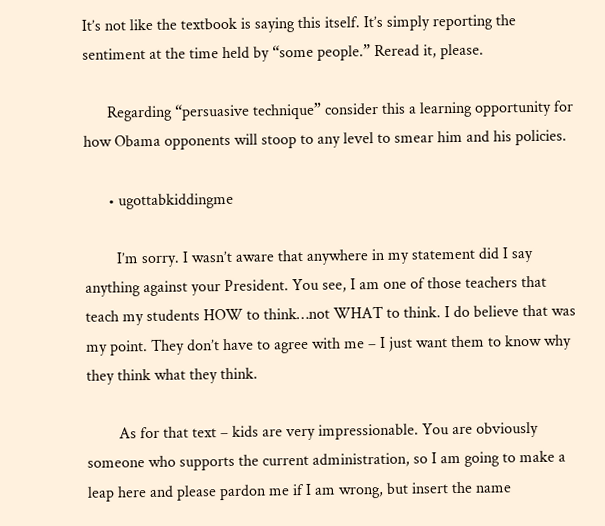It’s not like the textbook is saying this itself. It’s simply reporting the sentiment at the time held by “some people.” Reread it, please.

      Regarding “persuasive technique” consider this a learning opportunity for how Obama opponents will stoop to any level to smear him and his policies.

      • ugottabkiddingme

        I’m sorry. I wasn’t aware that anywhere in my statement did I say anything against your President. You see, I am one of those teachers that teach my students HOW to think…not WHAT to think. I do believe that was my point. They don’t have to agree with me – I just want them to know why they think what they think.

        As for that text – kids are very impressionable. You are obviously someone who supports the current administration, so I am going to make a leap here and please pardon me if I am wrong, but insert the name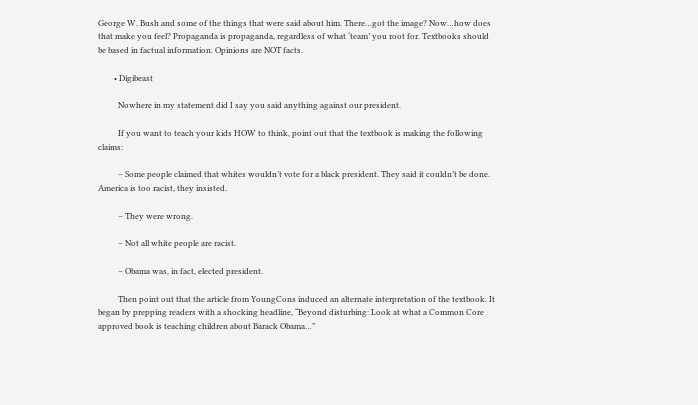George W. Bush and some of the things that were said about him. There…got the image? Now…how does that make you feel? Propaganda is propaganda, regardless of what ‘team’ you root for. Textbooks should be based in factual information. Opinions are NOT facts.

        • Digibeast

          Nowhere in my statement did I say you said anything against our president.

          If you want to teach your kids HOW to think, point out that the textbook is making the following claims:

          – Some people claimed that whites wouldn’t vote for a black president. They said it couldn’t be done. America is too racist, they insisted.

          – They were wrong.

          – Not all white people are racist.

          – Obama was, in fact, elected president.

          Then point out that the article from YoungCons induced an alternate interpretation of the textbook. It began by prepping readers with a shocking headline, “Beyond disturbing: Look at what a Common Core approved book is teaching children about Barack Obama…”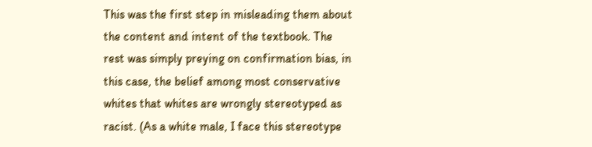This was the first step in misleading them about the content and intent of the textbook. The rest was simply preying on confirmation bias, in this case, the belief among most conservative whites that whites are wrongly stereotyped as racist. (As a white male, I face this stereotype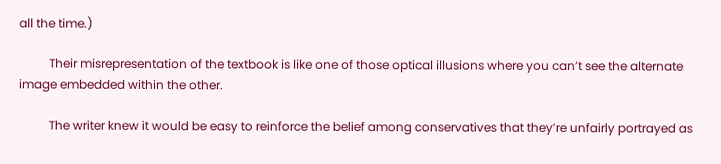all the time.)

          Their misrepresentation of the textbook is like one of those optical illusions where you can’t see the alternate image embedded within the other.

          The writer knew it would be easy to reinforce the belief among conservatives that they’re unfairly portrayed as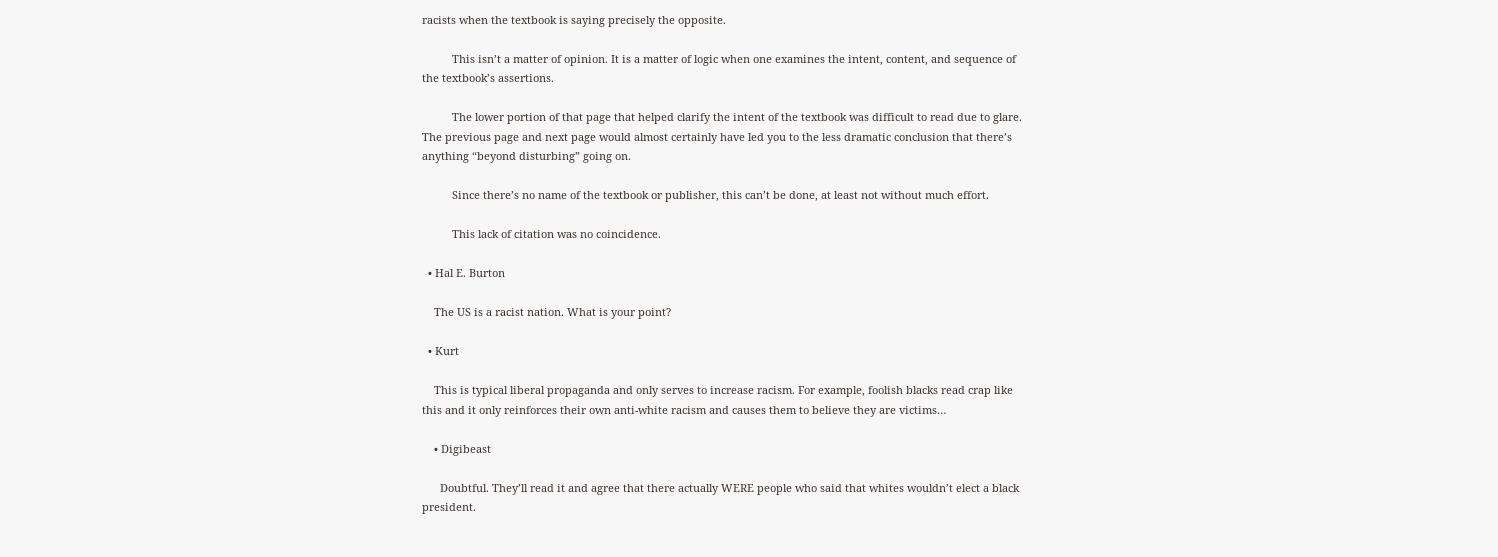racists when the textbook is saying precisely the opposite.

          This isn’t a matter of opinion. It is a matter of logic when one examines the intent, content, and sequence of the textbook’s assertions.

          The lower portion of that page that helped clarify the intent of the textbook was difficult to read due to glare. The previous page and next page would almost certainly have led you to the less dramatic conclusion that there’s anything “beyond disturbing” going on.

          Since there’s no name of the textbook or publisher, this can’t be done, at least not without much effort.

          This lack of citation was no coincidence.

  • Hal E. Burton

    The US is a racist nation. What is your point?

  • Kurt

    This is typical liberal propaganda and only serves to increase racism. For example, foolish blacks read crap like this and it only reinforces their own anti-white racism and causes them to believe they are victims…

    • Digibeast

      Doubtful. They’ll read it and agree that there actually WERE people who said that whites wouldn’t elect a black president.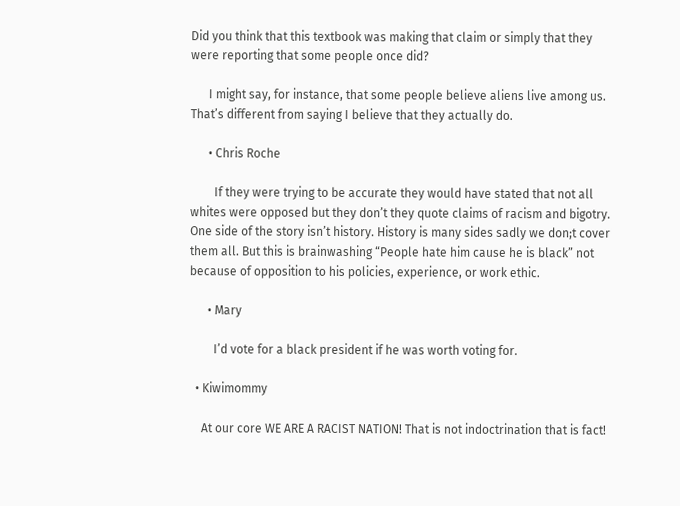Did you think that this textbook was making that claim or simply that they were reporting that some people once did?

      I might say, for instance, that some people believe aliens live among us. That’s different from saying I believe that they actually do.

      • Chris Roche

        If they were trying to be accurate they would have stated that not all whites were opposed but they don’t they quote claims of racism and bigotry. One side of the story isn’t history. History is many sides sadly we don;t cover them all. But this is brainwashing “People hate him cause he is black” not because of opposition to his policies, experience, or work ethic.

      • Mary

        I’d vote for a black president if he was worth voting for.

  • Kiwimommy

    At our core WE ARE A RACIST NATION! That is not indoctrination that is fact!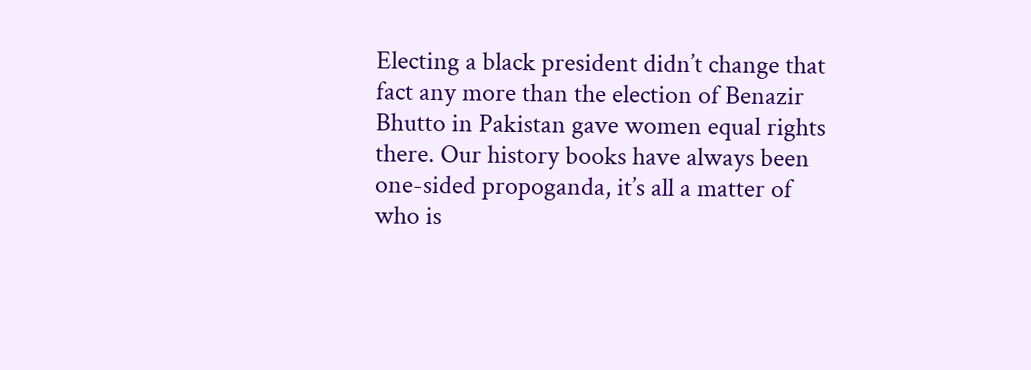Electing a black president didn’t change that fact any more than the election of Benazir Bhutto in Pakistan gave women equal rights there. Our history books have always been one-sided propoganda, it’s all a matter of who is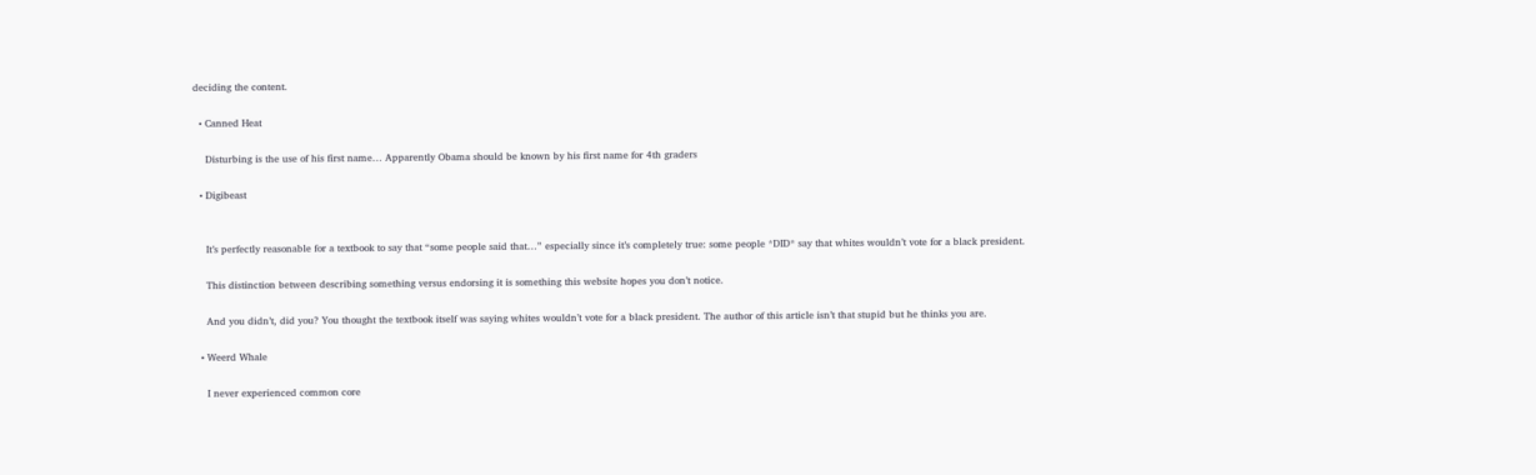deciding the content.

  • Canned Heat

    Disturbing is the use of his first name… Apparently Obama should be known by his first name for 4th graders

  • Digibeast


    It’s perfectly reasonable for a textbook to say that “some people said that…” especially since it’s completely true: some people *DID* say that whites wouldn’t vote for a black president.

    This distinction between describing something versus endorsing it is something this website hopes you don’t notice.

    And you didn’t, did you? You thought the textbook itself was saying whites wouldn’t vote for a black president. The author of this article isn’t that stupid but he thinks you are.

  • Weerd Whale

    I never experienced common core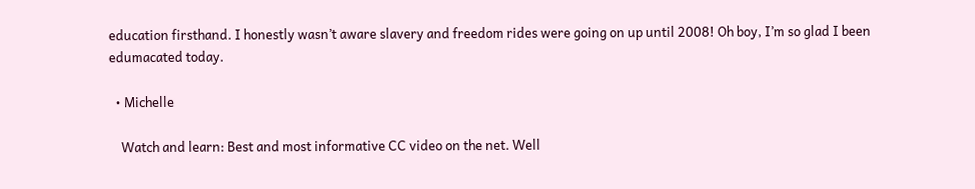education firsthand. I honestly wasn’t aware slavery and freedom rides were going on up until 2008! Oh boy, I’m so glad I been edumacated today.

  • Michelle

    Watch and learn: Best and most informative CC video on the net. Well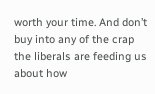worth your time. And don’t buy into any of the crap the liberals are feeding us about how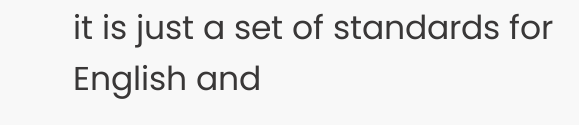it is just a set of standards for English and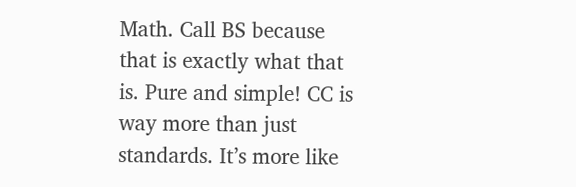Math. Call BS because that is exactly what that is. Pure and simple! CC is way more than just standards. It’s more like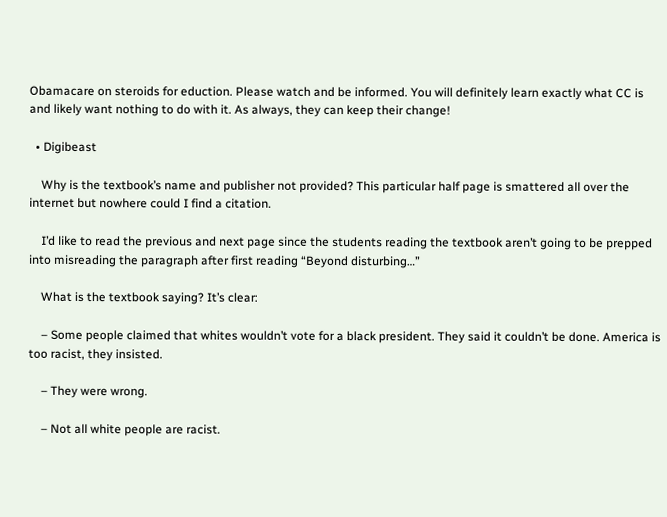Obamacare on steroids for eduction. Please watch and be informed. You will definitely learn exactly what CC is and likely want nothing to do with it. As always, they can keep their change!

  • Digibeast

    Why is the textbook’s name and publisher not provided? This particular half page is smattered all over the internet but nowhere could I find a citation.

    I’d like to read the previous and next page since the students reading the textbook aren’t going to be prepped into misreading the paragraph after first reading “Beyond disturbing…”

    What is the textbook saying? It’s clear:

    – Some people claimed that whites wouldn’t vote for a black president. They said it couldn’t be done. America is too racist, they insisted.

    – They were wrong.

    – Not all white people are racist.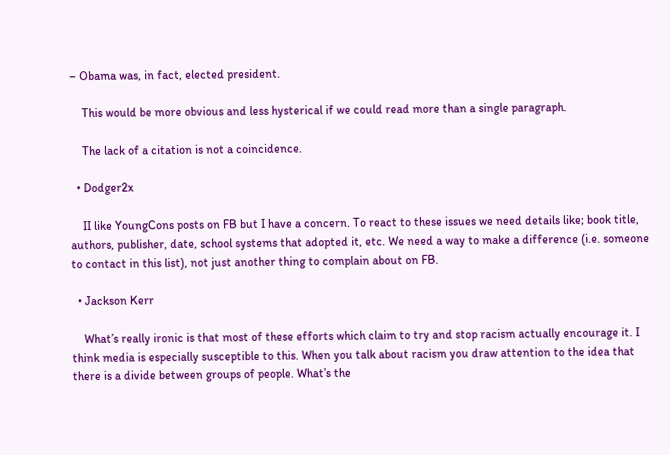– Obama was, in fact, elected president.

    This would be more obvious and less hysterical if we could read more than a single paragraph.

    The lack of a citation is not a coincidence.

  • Dodger2x

    II like YoungCons posts on FB but I have a concern. To react to these issues we need details like; book title, authors, publisher, date, school systems that adopted it, etc. We need a way to make a difference (i.e. someone to contact in this list), not just another thing to complain about on FB.

  • Jackson Kerr

    What’s really ironic is that most of these efforts which claim to try and stop racism actually encourage it. I think media is especially susceptible to this. When you talk about racism you draw attention to the idea that there is a divide between groups of people. What’s the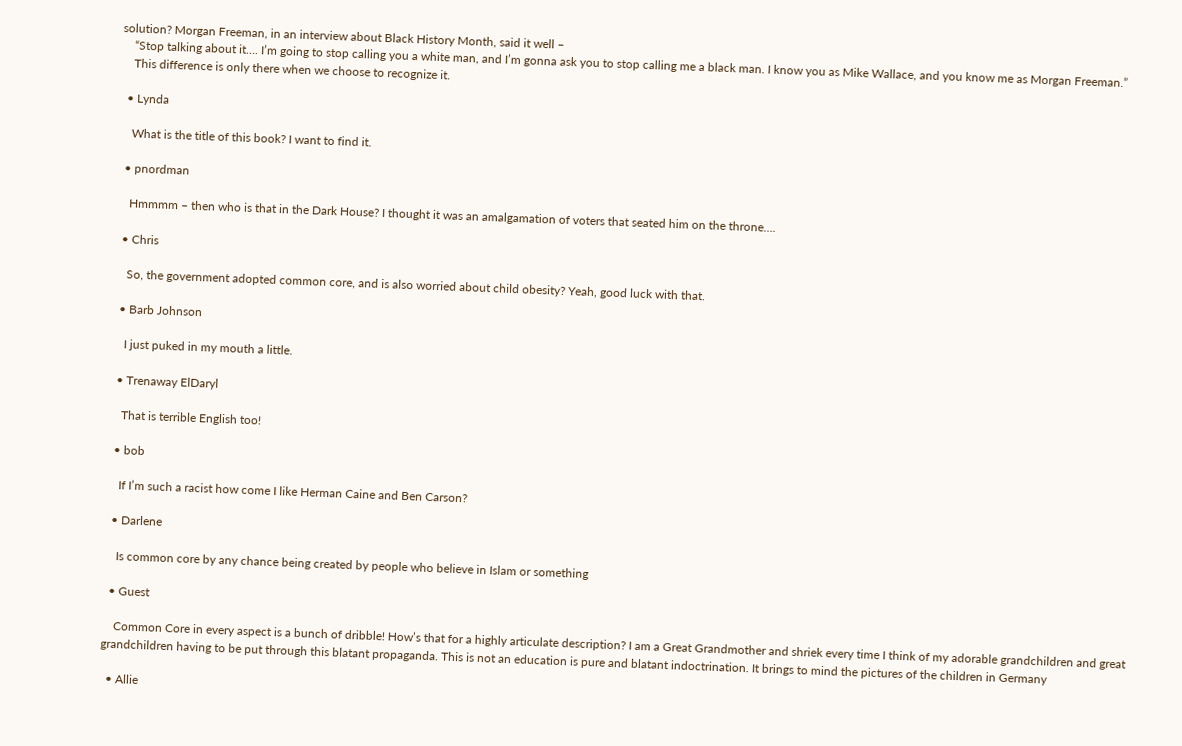solution? Morgan Freeman, in an interview about Black History Month, said it well –
    “Stop talking about it…. I’m going to stop calling you a white man, and I’m gonna ask you to stop calling me a black man. I know you as Mike Wallace, and you know me as Morgan Freeman.”
    This difference is only there when we choose to recognize it.

  • Lynda

    What is the title of this book? I want to find it.

  • pnordman

    Hmmmm – then who is that in the Dark House? I thought it was an amalgamation of voters that seated him on the throne….

  • Chris

    So, the government adopted common core, and is also worried about child obesity? Yeah, good luck with that.

  • Barb Johnson

    I just puked in my mouth a little.

  • Trenaway ElDaryl

    That is terrible English too!

  • bob

    If I’m such a racist how come I like Herman Caine and Ben Carson?

  • Darlene

    Is common core by any chance being created by people who believe in Islam or something

  • Guest

    Common Core in every aspect is a bunch of dribble! How’s that for a highly articulate description? I am a Great Grandmother and shriek every time I think of my adorable grandchildren and great grandchildren having to be put through this blatant propaganda. This is not an education is pure and blatant indoctrination. It brings to mind the pictures of the children in Germany

  • Allie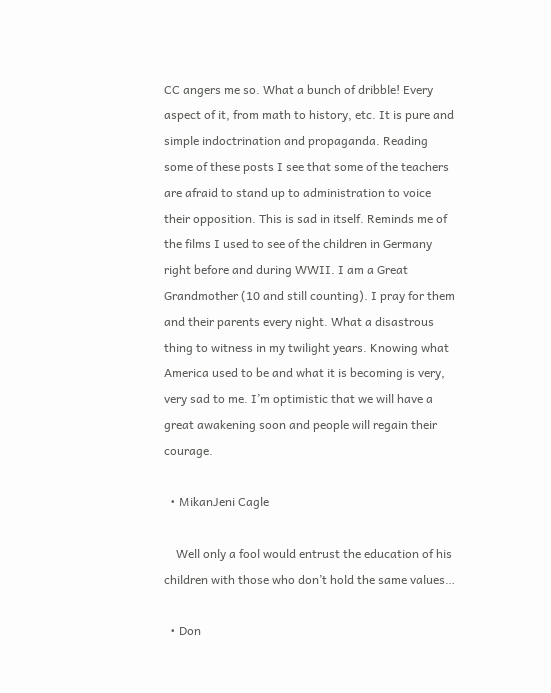CC angers me so. What a bunch of dribble! Every aspect of it, from math to history, etc. It is pure and simple indoctrination and propaganda. Reading some of these posts I see that some of the teachers are afraid to stand up to administration to voice their opposition. This is sad in itself. Reminds me of the films I used to see of the children in Germany right before and during WWII. I am a Great Grandmother (10 and still counting). I pray for them and their parents every night. What a disastrous thing to witness in my twilight years. Knowing what America used to be and what it is becoming is very, very sad to me. I’m optimistic that we will have a great awakening soon and people will regain their courage.

  • MikanJeni Cagle

    Well only a fool would entrust the education of his children with those who don’t hold the same values…

  • Don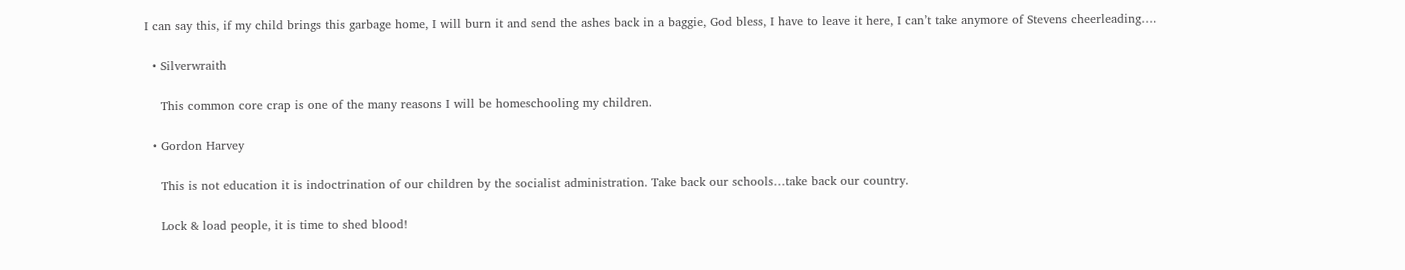I can say this, if my child brings this garbage home, I will burn it and send the ashes back in a baggie, God bless, I have to leave it here, I can’t take anymore of Stevens cheerleading….

  • Silverwraith

    This common core crap is one of the many reasons I will be homeschooling my children.

  • Gordon Harvey

    This is not education it is indoctrination of our children by the socialist administration. Take back our schools…take back our country.

    Lock & load people, it is time to shed blood!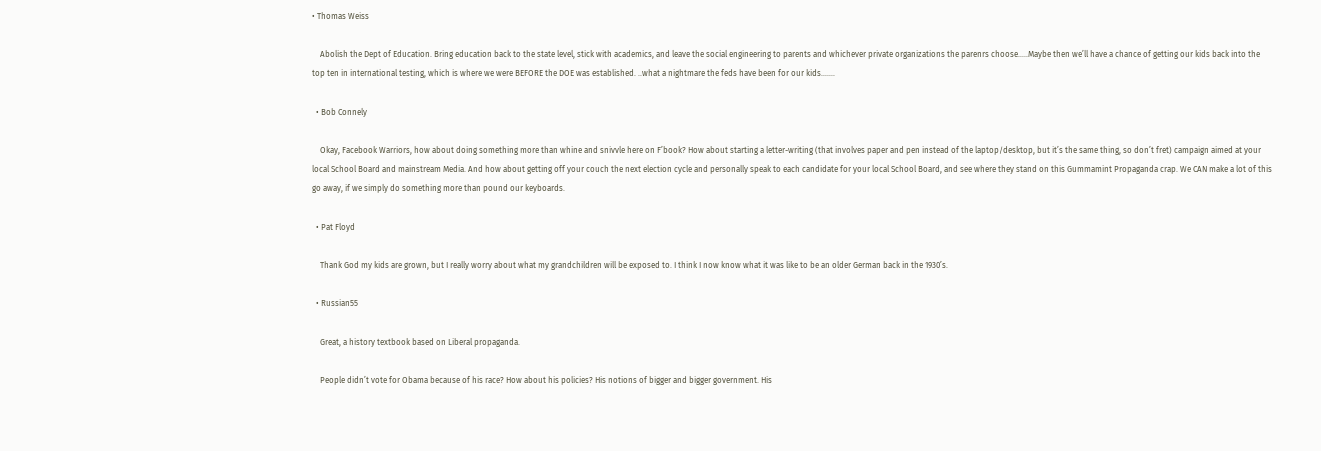• Thomas Weiss

    Abolish the Dept of Education. Bring education back to the state level, stick with academics, and leave the social engineering to parents and whichever private organizations the parenrs choose…..Maybe then we’ll have a chance of getting our kids back into the top ten in international testing, which is where we were BEFORE the DOE was established. ..what a nightmare the feds have been for our kids…….

  • Bob Connely

    Okay, Facebook Warriors, how about doing something more than whine and snivvle here on F’book? How about starting a letter-writing (that involves paper and pen instead of the laptop/desktop, but it’s the same thing, so don’t fret) campaign aimed at your local School Board and mainstream Media. And how about getting off your couch the next election cycle and personally speak to each candidate for your local School Board, and see where they stand on this Gummamint Propaganda crap. We CAN make a lot of this go away, if we simply do something more than pound our keyboards.

  • Pat Floyd

    Thank God my kids are grown, but I really worry about what my grandchildren will be exposed to. I think I now know what it was like to be an older German back in the 1930’s.

  • Russian55

    Great, a history textbook based on Liberal propaganda.

    People didn’t vote for Obama because of his race? How about his policies? His notions of bigger and bigger government. His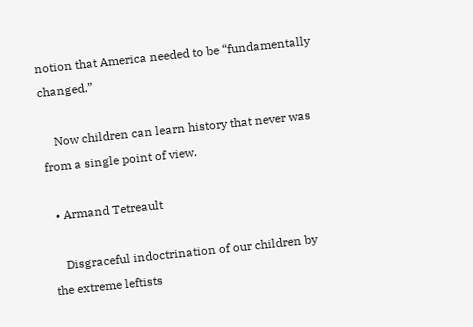notion that America needed to be “fundamentally changed.”

    Now children can learn history that never was from a single point of view.

  • Armand Tetreault

    Disgraceful indoctrination of our children by the extreme leftists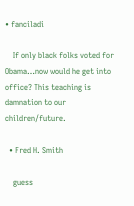• fanciladi

    If only black folks voted for Obama…now would he get into office? This teaching is damnation to our children/future.

  • Fred H. Smith

    guess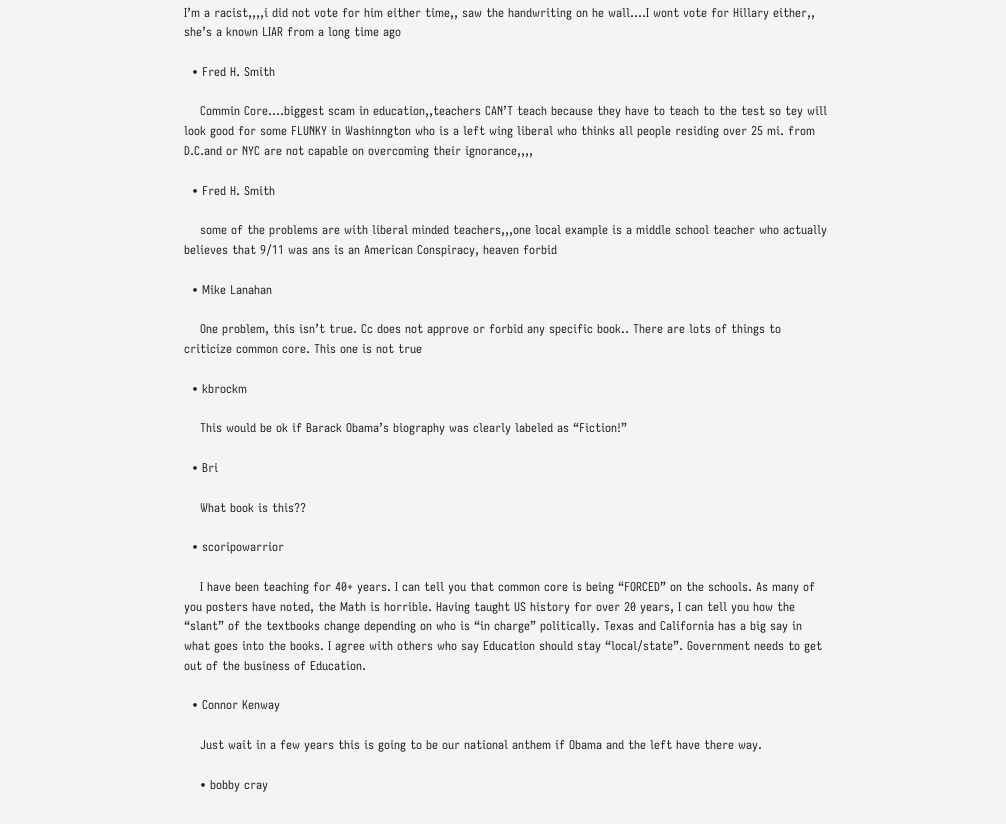I’m a racist,,,,i did not vote for him either time,, saw the handwriting on he wall….I wont vote for Hillary either,, she’s a known LIAR from a long time ago

  • Fred H. Smith

    Commin Core….biggest scam in education,,teachers CAN’T teach because they have to teach to the test so tey will look good for some FLUNKY in Washinngton who is a left wing liberal who thinks all people residing over 25 mi. from D.C.and or NYC are not capable on overcoming their ignorance,,,,

  • Fred H. Smith

    some of the problems are with liberal minded teachers,,,one local example is a middle school teacher who actually believes that 9/11 was ans is an American Conspiracy, heaven forbid

  • Mike Lanahan

    One problem, this isn’t true. Cc does not approve or forbid any specific book.. There are lots of things to criticize common core. This one is not true

  • kbrockm

    This would be ok if Barack Obama’s biography was clearly labeled as “Fiction!”

  • Bri

    What book is this??

  • scoripowarrior

    I have been teaching for 40+ years. I can tell you that common core is being “FORCED” on the schools. As many of you posters have noted, the Math is horrible. Having taught US history for over 20 years, I can tell you how the “slant” of the textbooks change depending on who is “in charge” politically. Texas and California has a big say in what goes into the books. I agree with others who say Education should stay “local/state”. Government needs to get out of the business of Education.

  • Connor Kenway

    Just wait in a few years this is going to be our national anthem if Obama and the left have there way.

    • bobby cray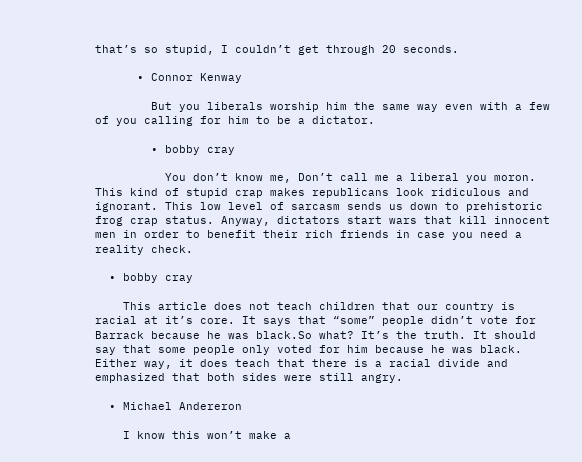that’s so stupid, I couldn’t get through 20 seconds.

      • Connor Kenway

        But you liberals worship him the same way even with a few of you calling for him to be a dictator.

        • bobby cray

          You don’t know me, Don’t call me a liberal you moron. This kind of stupid crap makes republicans look ridiculous and ignorant. This low level of sarcasm sends us down to prehistoric frog crap status. Anyway, dictators start wars that kill innocent men in order to benefit their rich friends in case you need a reality check.

  • bobby cray

    This article does not teach children that our country is racial at it’s core. It says that “some” people didn’t vote for Barrack because he was black.So what? It’s the truth. It should say that some people only voted for him because he was black. Either way, it does teach that there is a racial divide and emphasized that both sides were still angry.

  • Michael Andereron

    I know this won’t make a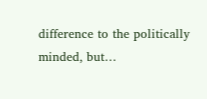difference to the politically minded, but…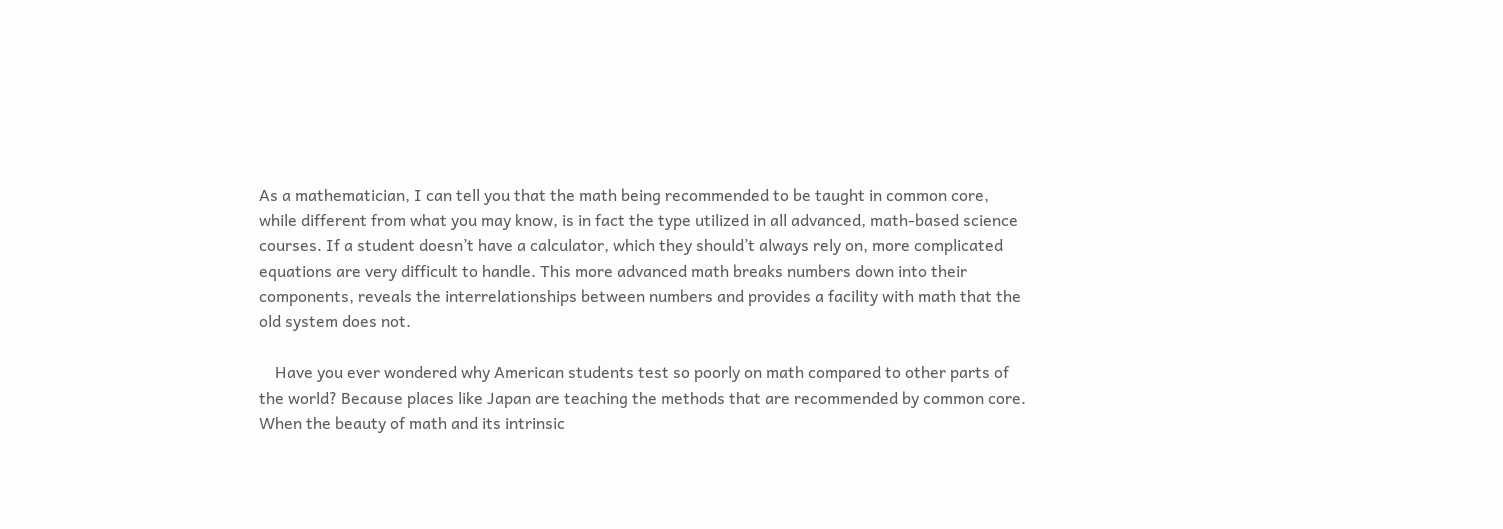As a mathematician, I can tell you that the math being recommended to be taught in common core, while different from what you may know, is in fact the type utilized in all advanced, math-based science courses. If a student doesn’t have a calculator, which they should’t always rely on, more complicated equations are very difficult to handle. This more advanced math breaks numbers down into their components, reveals the interrelationships between numbers and provides a facility with math that the old system does not.

    Have you ever wondered why American students test so poorly on math compared to other parts of the world? Because places like Japan are teaching the methods that are recommended by common core. When the beauty of math and its intrinsic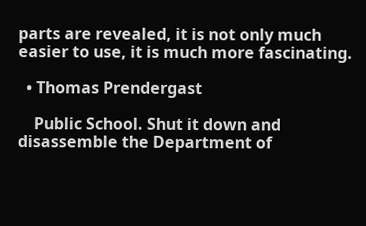parts are revealed, it is not only much easier to use, it is much more fascinating.

  • Thomas Prendergast

    Public School. Shut it down and disassemble the Department of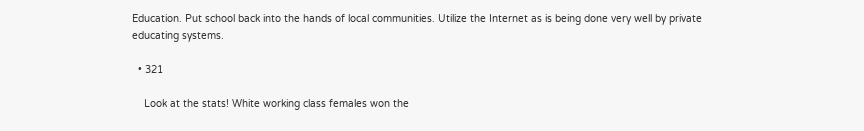Education. Put school back into the hands of local communities. Utilize the Internet as is being done very well by private educating systems.

  • 321

    Look at the stats! White working class females won the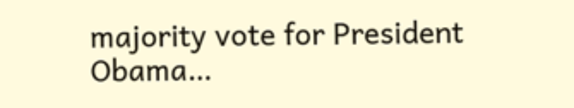majority vote for President Obama…